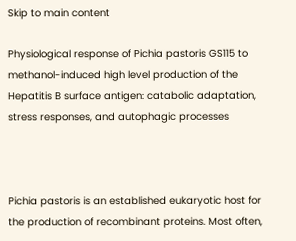Skip to main content

Physiological response of Pichia pastoris GS115 to methanol-induced high level production of the Hepatitis B surface antigen: catabolic adaptation, stress responses, and autophagic processes



Pichia pastoris is an established eukaryotic host for the production of recombinant proteins. Most often,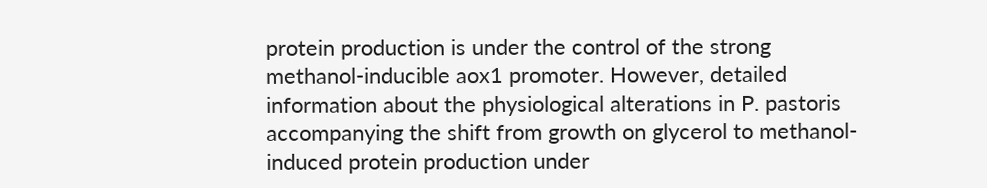protein production is under the control of the strong methanol-inducible aox1 promoter. However, detailed information about the physiological alterations in P. pastoris accompanying the shift from growth on glycerol to methanol-induced protein production under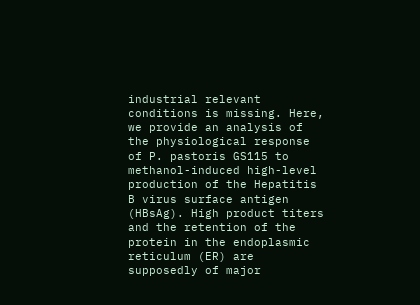industrial relevant conditions is missing. Here, we provide an analysis of the physiological response of P. pastoris GS115 to methanol-induced high-level production of the Hepatitis B virus surface antigen (HBsAg). High product titers and the retention of the protein in the endoplasmic reticulum (ER) are supposedly of major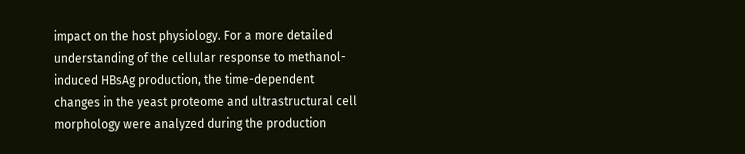impact on the host physiology. For a more detailed understanding of the cellular response to methanol-induced HBsAg production, the time-dependent changes in the yeast proteome and ultrastructural cell morphology were analyzed during the production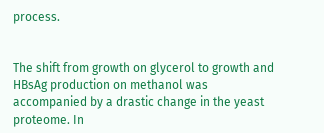process.


The shift from growth on glycerol to growth and HBsAg production on methanol was accompanied by a drastic change in the yeast proteome. In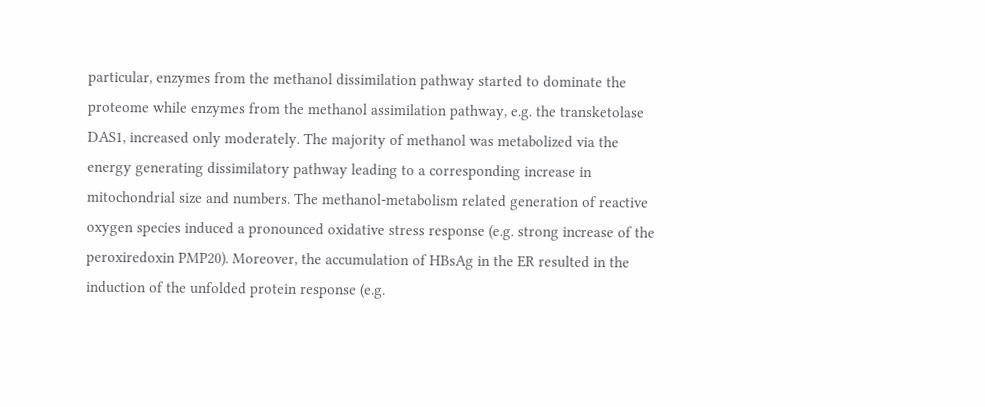particular, enzymes from the methanol dissimilation pathway started to dominate the proteome while enzymes from the methanol assimilation pathway, e.g. the transketolase DAS1, increased only moderately. The majority of methanol was metabolized via the energy generating dissimilatory pathway leading to a corresponding increase in mitochondrial size and numbers. The methanol-metabolism related generation of reactive oxygen species induced a pronounced oxidative stress response (e.g. strong increase of the peroxiredoxin PMP20). Moreover, the accumulation of HBsAg in the ER resulted in the induction of the unfolded protein response (e.g.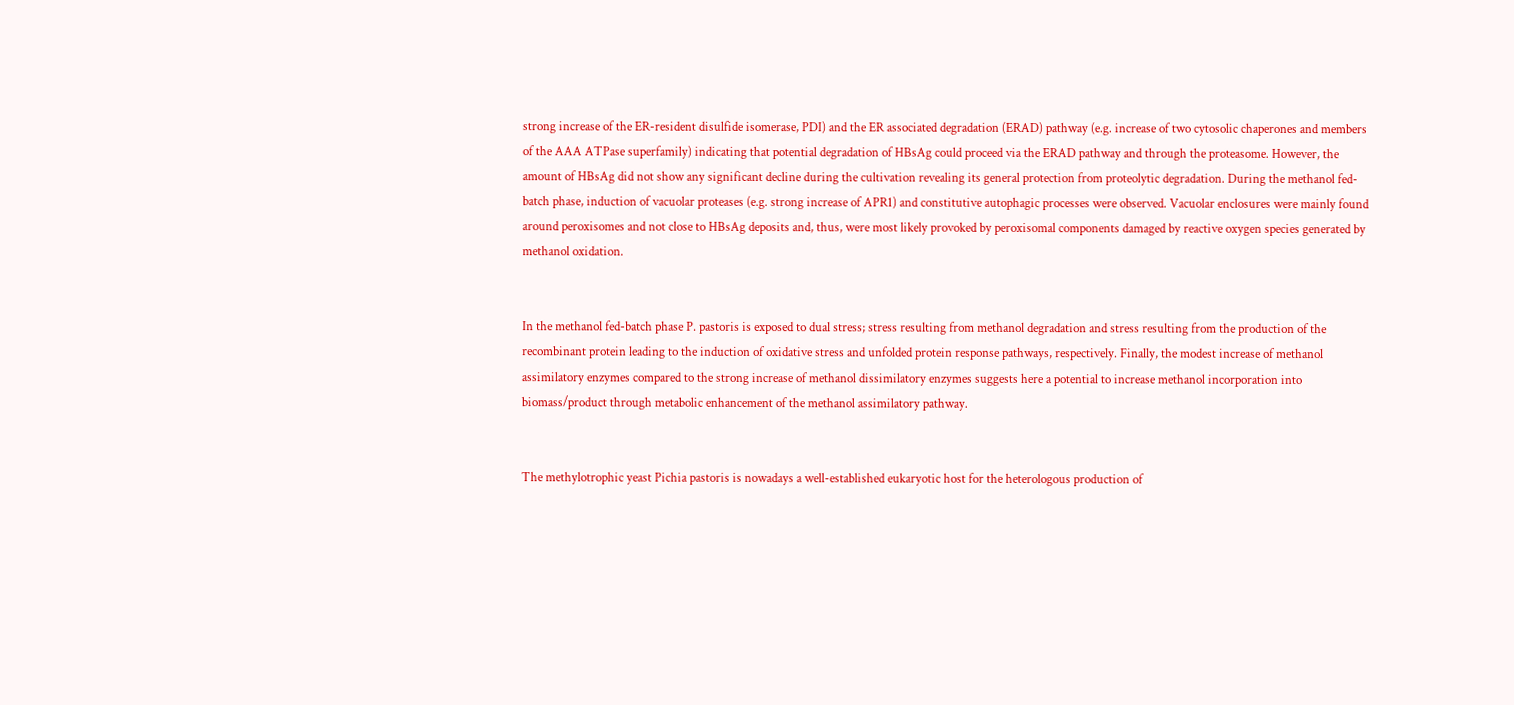strong increase of the ER-resident disulfide isomerase, PDI) and the ER associated degradation (ERAD) pathway (e.g. increase of two cytosolic chaperones and members of the AAA ATPase superfamily) indicating that potential degradation of HBsAg could proceed via the ERAD pathway and through the proteasome. However, the amount of HBsAg did not show any significant decline during the cultivation revealing its general protection from proteolytic degradation. During the methanol fed-batch phase, induction of vacuolar proteases (e.g. strong increase of APR1) and constitutive autophagic processes were observed. Vacuolar enclosures were mainly found around peroxisomes and not close to HBsAg deposits and, thus, were most likely provoked by peroxisomal components damaged by reactive oxygen species generated by methanol oxidation.


In the methanol fed-batch phase P. pastoris is exposed to dual stress; stress resulting from methanol degradation and stress resulting from the production of the recombinant protein leading to the induction of oxidative stress and unfolded protein response pathways, respectively. Finally, the modest increase of methanol assimilatory enzymes compared to the strong increase of methanol dissimilatory enzymes suggests here a potential to increase methanol incorporation into biomass/product through metabolic enhancement of the methanol assimilatory pathway.


The methylotrophic yeast Pichia pastoris is nowadays a well-established eukaryotic host for the heterologous production of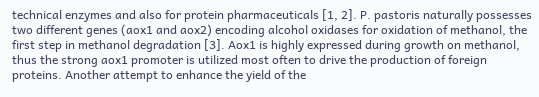technical enzymes and also for protein pharmaceuticals [1, 2]. P. pastoris naturally possesses two different genes (aox1 and aox2) encoding alcohol oxidases for oxidation of methanol, the first step in methanol degradation [3]. Aox1 is highly expressed during growth on methanol, thus the strong aox1 promoter is utilized most often to drive the production of foreign proteins. Another attempt to enhance the yield of the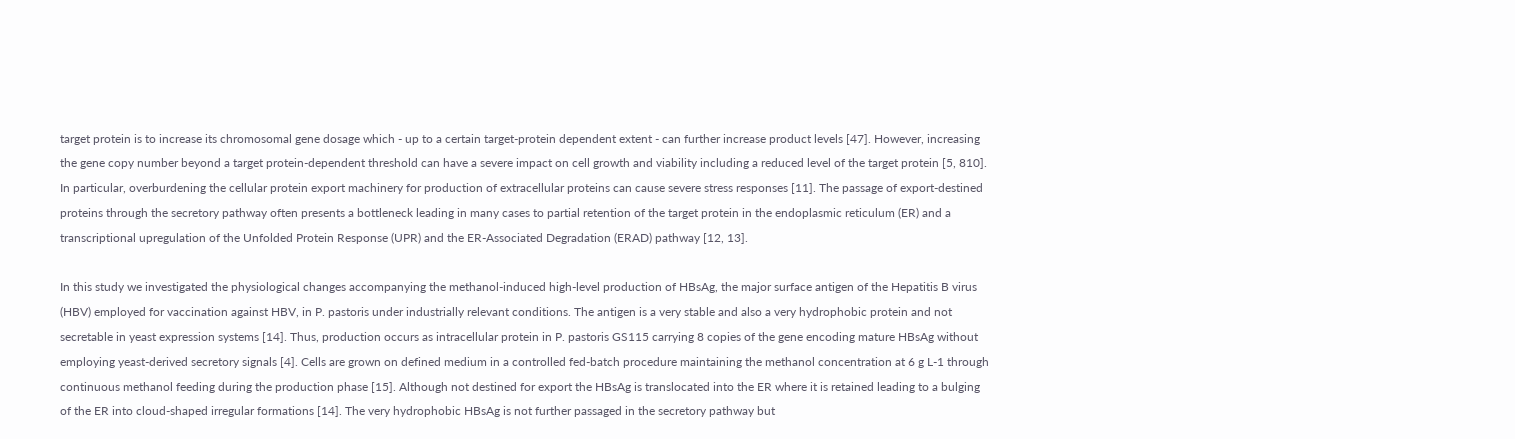target protein is to increase its chromosomal gene dosage which - up to a certain target-protein dependent extent - can further increase product levels [47]. However, increasing the gene copy number beyond a target protein-dependent threshold can have a severe impact on cell growth and viability including a reduced level of the target protein [5, 810]. In particular, overburdening the cellular protein export machinery for production of extracellular proteins can cause severe stress responses [11]. The passage of export-destined proteins through the secretory pathway often presents a bottleneck leading in many cases to partial retention of the target protein in the endoplasmic reticulum (ER) and a transcriptional upregulation of the Unfolded Protein Response (UPR) and the ER-Associated Degradation (ERAD) pathway [12, 13].

In this study we investigated the physiological changes accompanying the methanol-induced high-level production of HBsAg, the major surface antigen of the Hepatitis B virus (HBV) employed for vaccination against HBV, in P. pastoris under industrially relevant conditions. The antigen is a very stable and also a very hydrophobic protein and not secretable in yeast expression systems [14]. Thus, production occurs as intracellular protein in P. pastoris GS115 carrying 8 copies of the gene encoding mature HBsAg without employing yeast-derived secretory signals [4]. Cells are grown on defined medium in a controlled fed-batch procedure maintaining the methanol concentration at 6 g L-1 through continuous methanol feeding during the production phase [15]. Although not destined for export the HBsAg is translocated into the ER where it is retained leading to a bulging of the ER into cloud-shaped irregular formations [14]. The very hydrophobic HBsAg is not further passaged in the secretory pathway but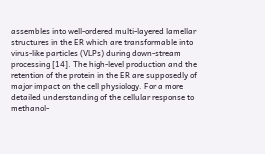assembles into well-ordered multi-layered lamellar structures in the ER which are transformable into virus-like particles (VLPs) during down-stream processing [14]. The high-level production and the retention of the protein in the ER are supposedly of major impact on the cell physiology. For a more detailed understanding of the cellular response to methanol-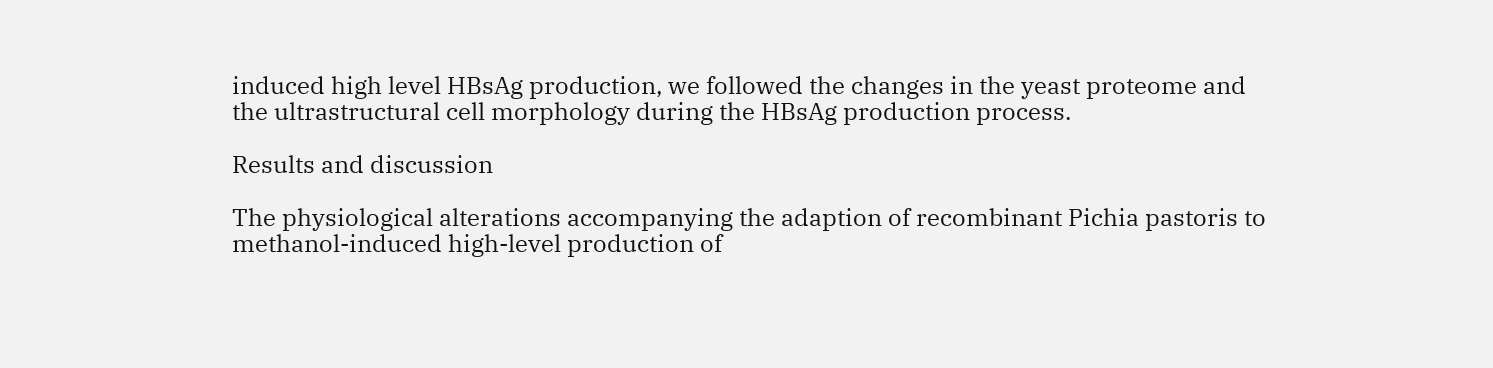induced high level HBsAg production, we followed the changes in the yeast proteome and the ultrastructural cell morphology during the HBsAg production process.

Results and discussion

The physiological alterations accompanying the adaption of recombinant Pichia pastoris to methanol-induced high-level production of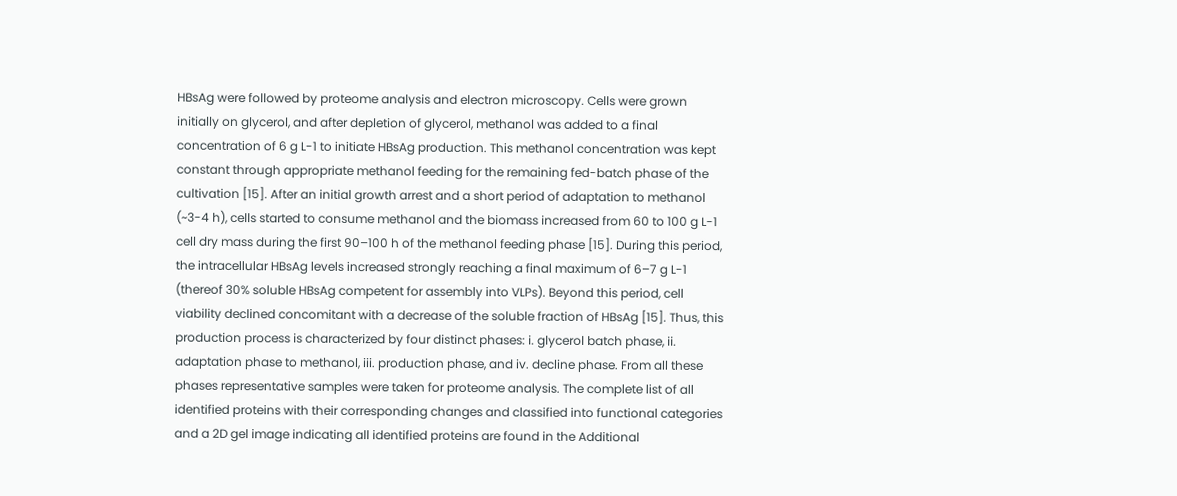HBsAg were followed by proteome analysis and electron microscopy. Cells were grown initially on glycerol, and after depletion of glycerol, methanol was added to a final concentration of 6 g L-1 to initiate HBsAg production. This methanol concentration was kept constant through appropriate methanol feeding for the remaining fed-batch phase of the cultivation [15]. After an initial growth arrest and a short period of adaptation to methanol (~3-4 h), cells started to consume methanol and the biomass increased from 60 to 100 g L-1 cell dry mass during the first 90–100 h of the methanol feeding phase [15]. During this period, the intracellular HBsAg levels increased strongly reaching a final maximum of 6–7 g L-1 (thereof 30% soluble HBsAg competent for assembly into VLPs). Beyond this period, cell viability declined concomitant with a decrease of the soluble fraction of HBsAg [15]. Thus, this production process is characterized by four distinct phases: i. glycerol batch phase, ii. adaptation phase to methanol, iii. production phase, and iv. decline phase. From all these phases representative samples were taken for proteome analysis. The complete list of all identified proteins with their corresponding changes and classified into functional categories and a 2D gel image indicating all identified proteins are found in the Additional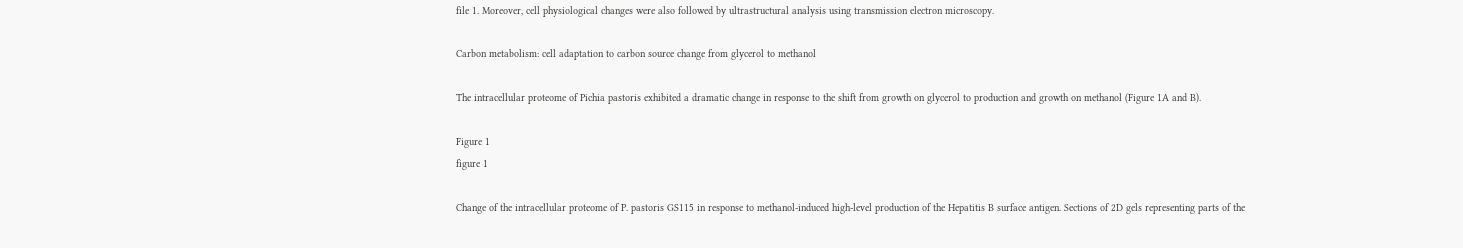file 1. Moreover, cell physiological changes were also followed by ultrastructural analysis using transmission electron microscopy.

Carbon metabolism: cell adaptation to carbon source change from glycerol to methanol

The intracellular proteome of Pichia pastoris exhibited a dramatic change in response to the shift from growth on glycerol to production and growth on methanol (Figure 1A and B).

Figure 1
figure 1

Change of the intracellular proteome of P. pastoris GS115 in response to methanol-induced high-level production of the Hepatitis B surface antigen. Sections of 2D gels representing parts of the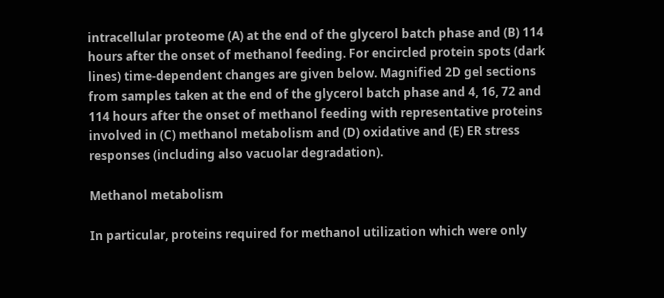intracellular proteome (A) at the end of the glycerol batch phase and (B) 114 hours after the onset of methanol feeding. For encircled protein spots (dark lines) time-dependent changes are given below. Magnified 2D gel sections from samples taken at the end of the glycerol batch phase and 4, 16, 72 and 114 hours after the onset of methanol feeding with representative proteins involved in (C) methanol metabolism and (D) oxidative and (E) ER stress responses (including also vacuolar degradation).

Methanol metabolism

In particular, proteins required for methanol utilization which were only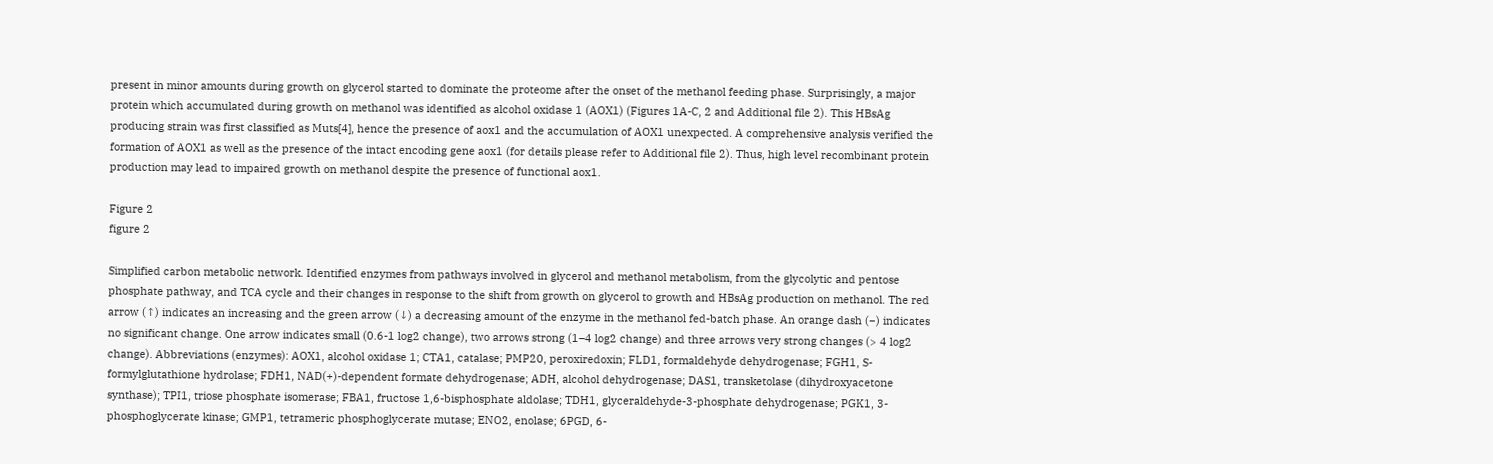present in minor amounts during growth on glycerol started to dominate the proteome after the onset of the methanol feeding phase. Surprisingly, a major protein which accumulated during growth on methanol was identified as alcohol oxidase 1 (AOX1) (Figures 1A-C, 2 and Additional file 2). This HBsAg producing strain was first classified as Muts[4], hence the presence of aox1 and the accumulation of AOX1 unexpected. A comprehensive analysis verified the formation of AOX1 as well as the presence of the intact encoding gene aox1 (for details please refer to Additional file 2). Thus, high level recombinant protein production may lead to impaired growth on methanol despite the presence of functional aox1.

Figure 2
figure 2

Simplified carbon metabolic network. Identified enzymes from pathways involved in glycerol and methanol metabolism, from the glycolytic and pentose phosphate pathway, and TCA cycle and their changes in response to the shift from growth on glycerol to growth and HBsAg production on methanol. The red arrow (↑) indicates an increasing and the green arrow (↓) a decreasing amount of the enzyme in the methanol fed-batch phase. An orange dash (−) indicates no significant change. One arrow indicates small (0.6-1 log2 change), two arrows strong (1–4 log2 change) and three arrows very strong changes (> 4 log2 change). Abbreviations (enzymes): AOX1, alcohol oxidase 1; CTA1, catalase; PMP20, peroxiredoxin; FLD1, formaldehyde dehydrogenase; FGH1, S-formylglutathione hydrolase; FDH1, NAD(+)-dependent formate dehydrogenase; ADH, alcohol dehydrogenase; DAS1, transketolase (dihydroxyacetone synthase); TPI1, triose phosphate isomerase; FBA1, fructose 1,6-bisphosphate aldolase; TDH1, glyceraldehyde-3-phosphate dehydrogenase; PGK1, 3-phosphoglycerate kinase; GMP1, tetrameric phosphoglycerate mutase; ENO2, enolase; 6PGD, 6-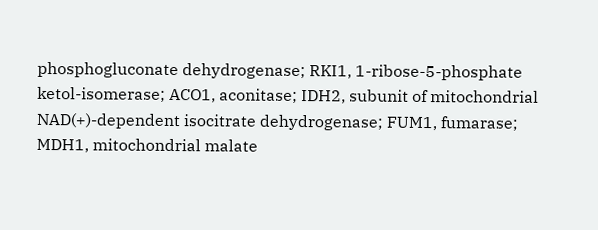phosphogluconate dehydrogenase; RKI1, 1-ribose-5-phosphate ketol-isomerase; ACO1, aconitase; IDH2, subunit of mitochondrial NAD(+)-dependent isocitrate dehydrogenase; FUM1, fumarase; MDH1, mitochondrial malate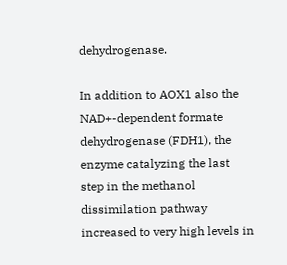dehydrogenase.

In addition to AOX1 also the NAD+-dependent formate dehydrogenase (FDH1), the enzyme catalyzing the last step in the methanol dissimilation pathway increased to very high levels in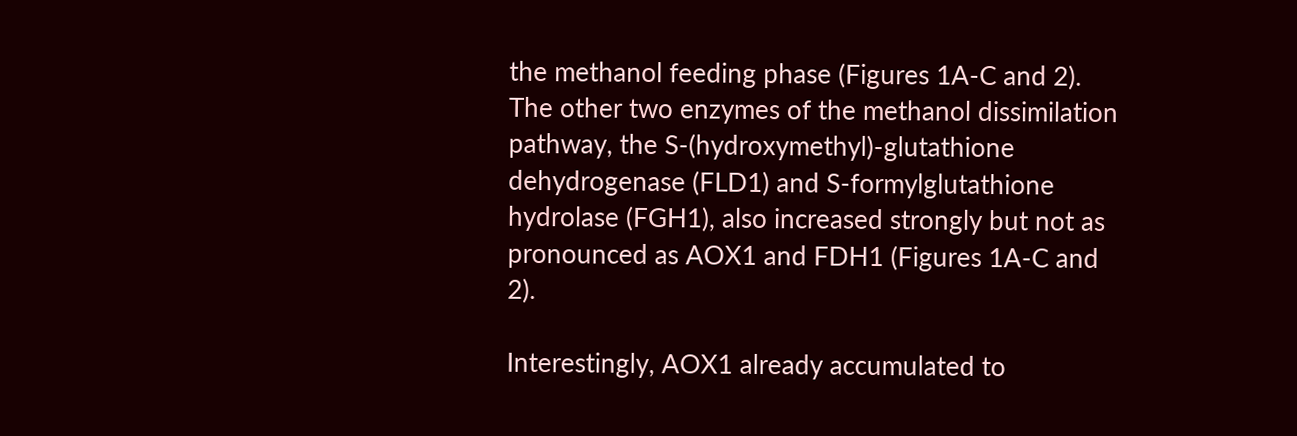the methanol feeding phase (Figures 1A-C and 2). The other two enzymes of the methanol dissimilation pathway, the S-(hydroxymethyl)-glutathione dehydrogenase (FLD1) and S-formylglutathione hydrolase (FGH1), also increased strongly but not as pronounced as AOX1 and FDH1 (Figures 1A-C and 2).

Interestingly, AOX1 already accumulated to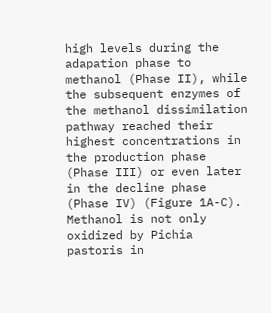high levels during the adapation phase to methanol (Phase II), while the subsequent enzymes of the methanol dissimilation pathway reached their highest concentrations in the production phase (Phase III) or even later in the decline phase (Phase IV) (Figure 1A-C). Methanol is not only oxidized by Pichia pastoris in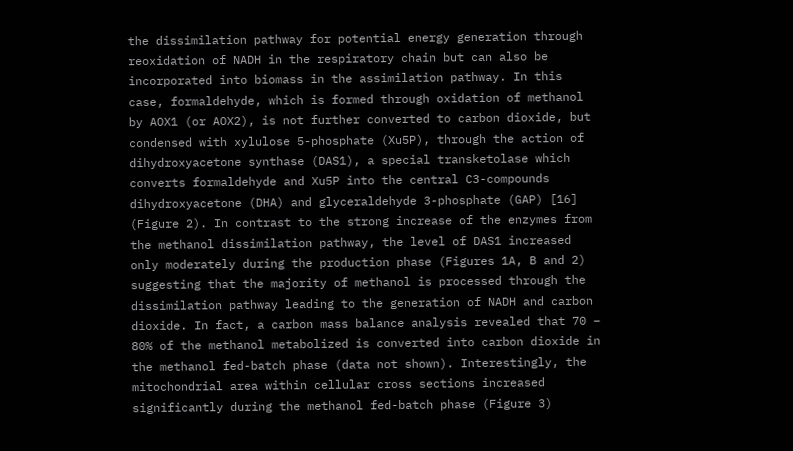the dissimilation pathway for potential energy generation through reoxidation of NADH in the respiratory chain but can also be incorporated into biomass in the assimilation pathway. In this case, formaldehyde, which is formed through oxidation of methanol by AOX1 (or AOX2), is not further converted to carbon dioxide, but condensed with xylulose 5-phosphate (Xu5P), through the action of dihydroxyacetone synthase (DAS1), a special transketolase which converts formaldehyde and Xu5P into the central C3-compounds dihydroxyacetone (DHA) and glyceraldehyde 3-phosphate (GAP) [16] (Figure 2). In contrast to the strong increase of the enzymes from the methanol dissimilation pathway, the level of DAS1 increased only moderately during the production phase (Figures 1A, B and 2) suggesting that the majority of methanol is processed through the dissimilation pathway leading to the generation of NADH and carbon dioxide. In fact, a carbon mass balance analysis revealed that 70 – 80% of the methanol metabolized is converted into carbon dioxide in the methanol fed-batch phase (data not shown). Interestingly, the mitochondrial area within cellular cross sections increased significantly during the methanol fed-batch phase (Figure 3)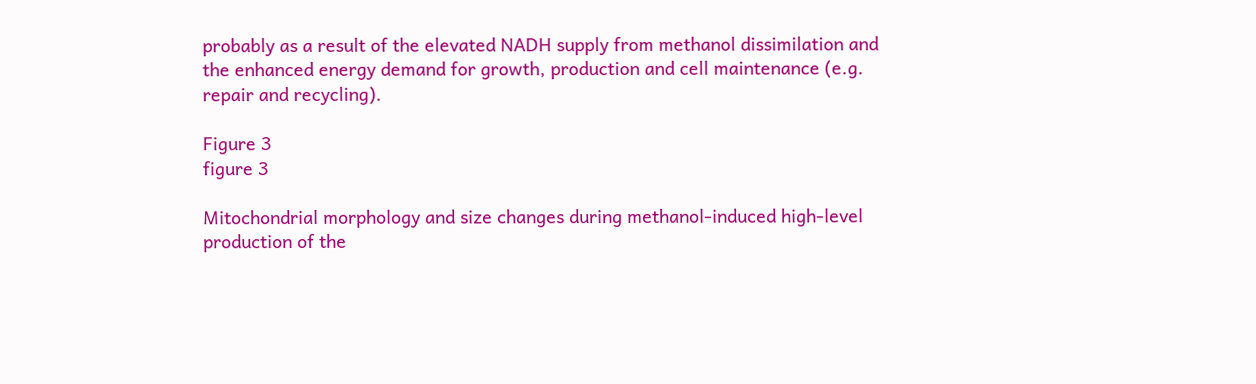probably as a result of the elevated NADH supply from methanol dissimilation and the enhanced energy demand for growth, production and cell maintenance (e.g. repair and recycling).

Figure 3
figure 3

Mitochondrial morphology and size changes during methanol-induced high-level production of the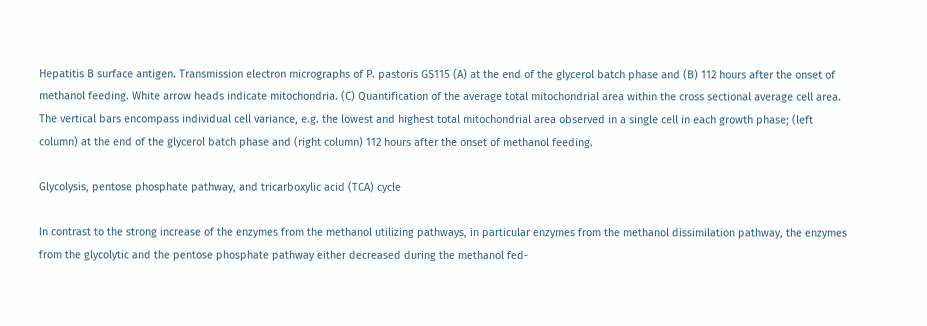Hepatitis B surface antigen. Transmission electron micrographs of P. pastoris GS115 (A) at the end of the glycerol batch phase and (B) 112 hours after the onset of methanol feeding. White arrow heads indicate mitochondria. (C) Quantification of the average total mitochondrial area within the cross sectional average cell area. The vertical bars encompass individual cell variance, e.g. the lowest and highest total mitochondrial area observed in a single cell in each growth phase; (left column) at the end of the glycerol batch phase and (right column) 112 hours after the onset of methanol feeding.

Glycolysis, pentose phosphate pathway, and tricarboxylic acid (TCA) cycle

In contrast to the strong increase of the enzymes from the methanol utilizing pathways, in particular enzymes from the methanol dissimilation pathway, the enzymes from the glycolytic and the pentose phosphate pathway either decreased during the methanol fed-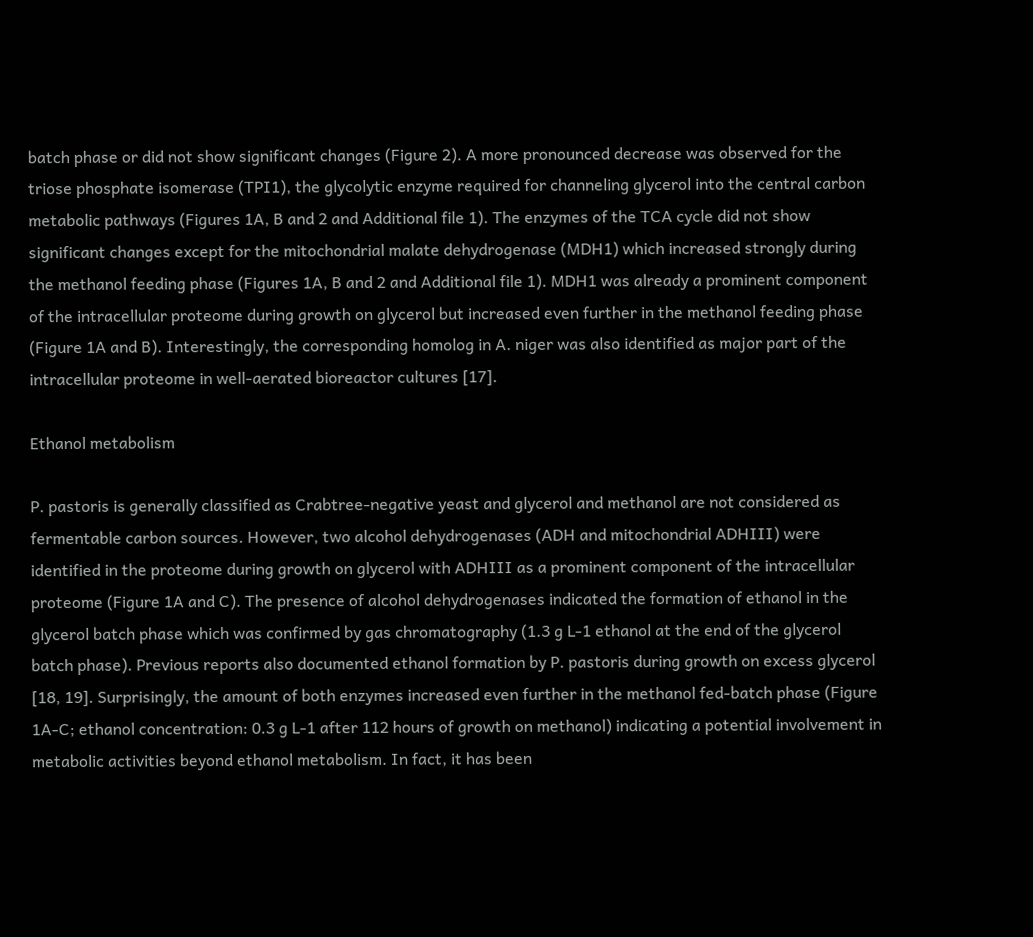batch phase or did not show significant changes (Figure 2). A more pronounced decrease was observed for the triose phosphate isomerase (TPI1), the glycolytic enzyme required for channeling glycerol into the central carbon metabolic pathways (Figures 1A, B and 2 and Additional file 1). The enzymes of the TCA cycle did not show significant changes except for the mitochondrial malate dehydrogenase (MDH1) which increased strongly during the methanol feeding phase (Figures 1A, B and 2 and Additional file 1). MDH1 was already a prominent component of the intracellular proteome during growth on glycerol but increased even further in the methanol feeding phase (Figure 1A and B). Interestingly, the corresponding homolog in A. niger was also identified as major part of the intracellular proteome in well-aerated bioreactor cultures [17].

Ethanol metabolism

P. pastoris is generally classified as Crabtree-negative yeast and glycerol and methanol are not considered as fermentable carbon sources. However, two alcohol dehydrogenases (ADH and mitochondrial ADHIII) were identified in the proteome during growth on glycerol with ADHIII as a prominent component of the intracellular proteome (Figure 1A and C). The presence of alcohol dehydrogenases indicated the formation of ethanol in the glycerol batch phase which was confirmed by gas chromatography (1.3 g L-1 ethanol at the end of the glycerol batch phase). Previous reports also documented ethanol formation by P. pastoris during growth on excess glycerol [18, 19]. Surprisingly, the amount of both enzymes increased even further in the methanol fed-batch phase (Figure 1A-C; ethanol concentration: 0.3 g L-1 after 112 hours of growth on methanol) indicating a potential involvement in metabolic activities beyond ethanol metabolism. In fact, it has been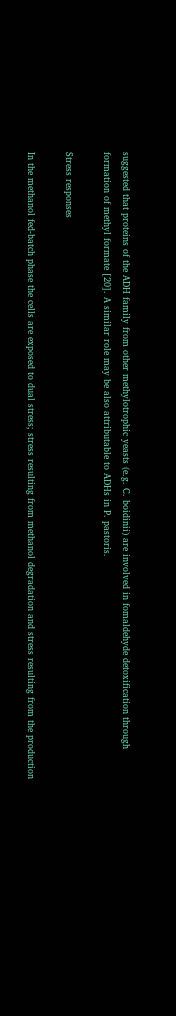suggested that proteins of the ADH family from other methylotrophic yeasts (e.g. C. boidinii) are involved in fomaldehyde detoxification through formation of methyl formate [20]. A similar role may be also attributable to ADHs in P. pastoris.

Stress responses

In the methanol fed-batch phase the cells are exposed to dual stress; stress resulting from methanol degradation and stress resulting from the production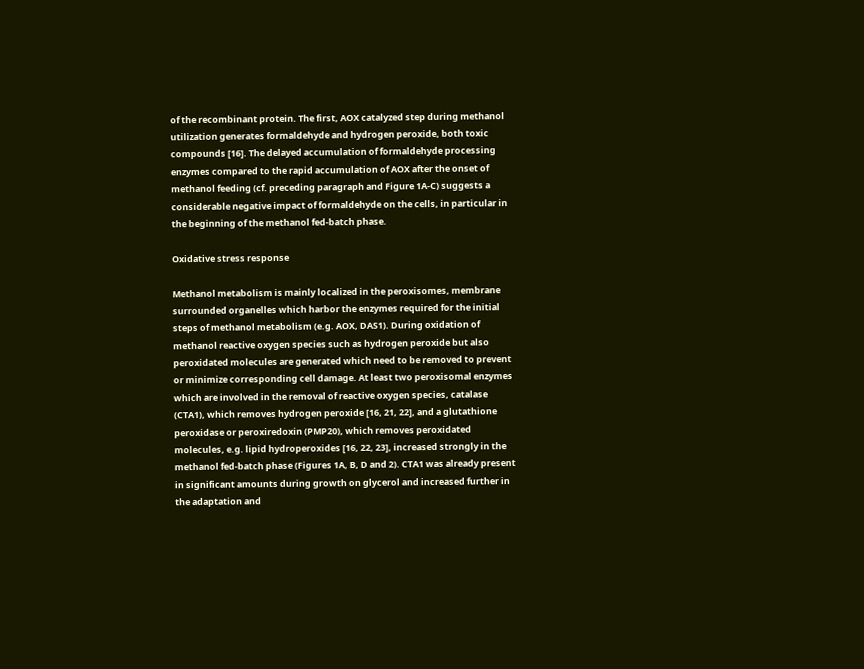of the recombinant protein. The first, AOX catalyzed step during methanol utilization generates formaldehyde and hydrogen peroxide, both toxic compounds [16]. The delayed accumulation of formaldehyde processing enzymes compared to the rapid accumulation of AOX after the onset of methanol feeding (cf. preceding paragraph and Figure 1A-C) suggests a considerable negative impact of formaldehyde on the cells, in particular in the beginning of the methanol fed-batch phase.

Oxidative stress response

Methanol metabolism is mainly localized in the peroxisomes, membrane surrounded organelles which harbor the enzymes required for the initial steps of methanol metabolism (e.g. AOX, DAS1). During oxidation of methanol reactive oxygen species such as hydrogen peroxide but also peroxidated molecules are generated which need to be removed to prevent or minimize corresponding cell damage. At least two peroxisomal enzymes which are involved in the removal of reactive oxygen species, catalase (CTA1), which removes hydrogen peroxide [16, 21, 22], and a glutathione peroxidase or peroxiredoxin (PMP20), which removes peroxidated molecules, e.g. lipid hydroperoxides [16, 22, 23], increased strongly in the methanol fed-batch phase (Figures 1A, B, D and 2). CTA1 was already present in significant amounts during growth on glycerol and increased further in the adaptation and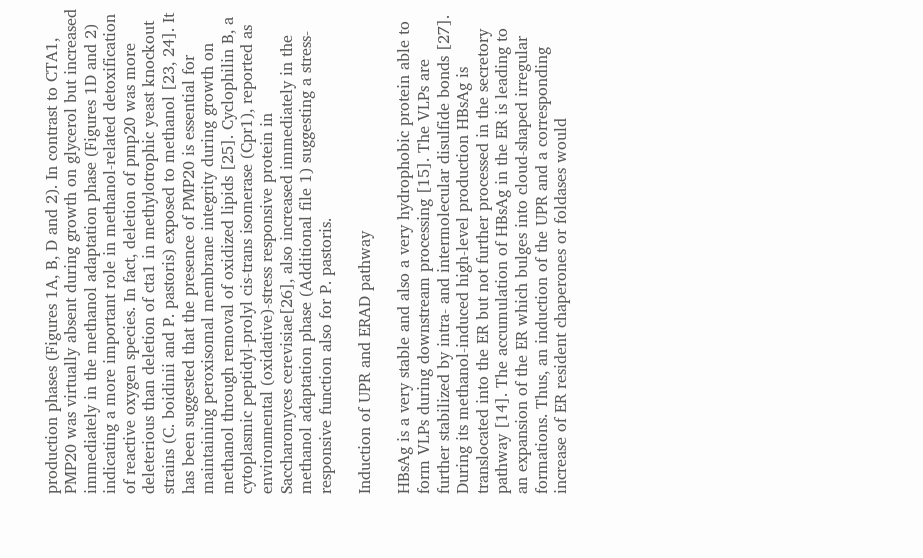production phases (Figures 1A, B, D and 2). In contrast to CTA1, PMP20 was virtually absent during growth on glycerol but increased immediately in the methanol adaptation phase (Figures 1D and 2) indicating a more important role in methanol-related detoxification of reactive oxygen species. In fact, deletion of pmp20 was more deleterious than deletion of cta1 in methylotrophic yeast knockout strains (C. boidinii and P. pastoris) exposed to methanol [23, 24]. It has been suggested that the presence of PMP20 is essential for maintaining peroxisomal membrane integrity during growth on methanol through removal of oxidized lipids [25]. Cyclophilin B, a cytoplasmic peptidyl-prolyl cis-trans isomerase (Cpr1), reported as environmental (oxidative)-stress responsive protein in Saccharomyces cerevisiae[26], also increased immediately in the methanol adaptation phase (Additional file 1) suggesting a stress-responsive function also for P. pastoris.

Induction of UPR and ERAD pathway

HBsAg is a very stable and also a very hydrophobic protein able to form VLPs during downstream processing [15]. The VLPs are further stabilized by intra- and intermolecular disulfide bonds [27]. During its methanol-induced high-level production HBsAg is translocated into the ER but not further processed in the secretory pathway [14]. The accumulation of HBsAg in the ER is leading to an expansion of the ER which bulges into cloud-shaped irregular formations. Thus, an induction of the UPR and a corresponding increase of ER resident chaperones or foldases would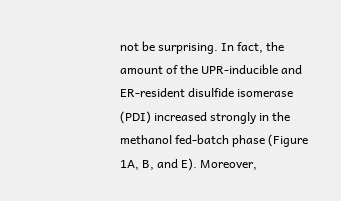not be surprising. In fact, the amount of the UPR-inducible and ER-resident disulfide isomerase (PDI) increased strongly in the methanol fed-batch phase (Figure 1A, B, and E). Moreover,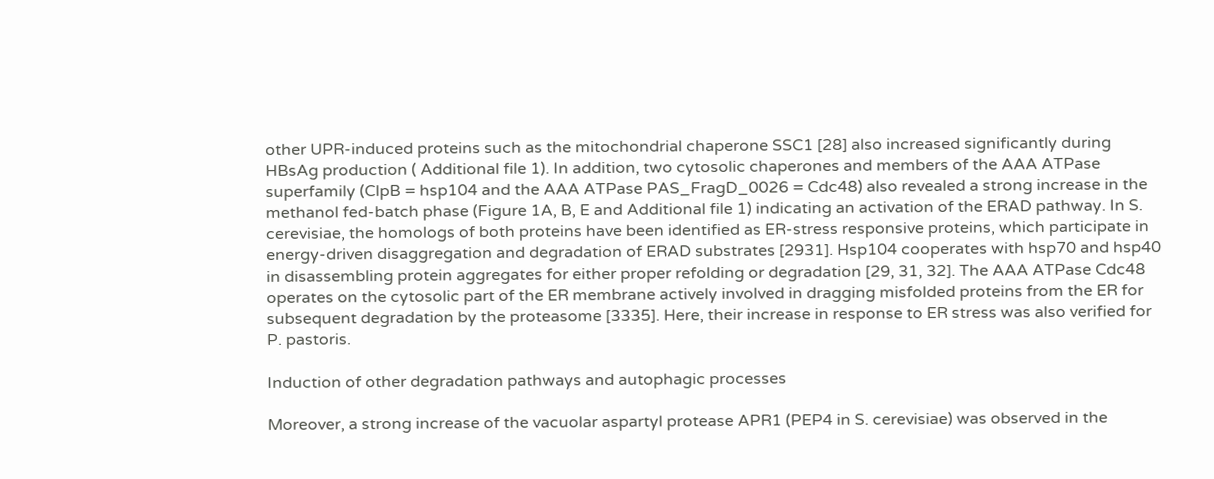other UPR-induced proteins such as the mitochondrial chaperone SSC1 [28] also increased significantly during HBsAg production ( Additional file 1). In addition, two cytosolic chaperones and members of the AAA ATPase superfamily (ClpB = hsp104 and the AAA ATPase PAS_FragD_0026 = Cdc48) also revealed a strong increase in the methanol fed-batch phase (Figure 1A, B, E and Additional file 1) indicating an activation of the ERAD pathway. In S. cerevisiae, the homologs of both proteins have been identified as ER-stress responsive proteins, which participate in energy-driven disaggregation and degradation of ERAD substrates [2931]. Hsp104 cooperates with hsp70 and hsp40 in disassembling protein aggregates for either proper refolding or degradation [29, 31, 32]. The AAA ATPase Cdc48 operates on the cytosolic part of the ER membrane actively involved in dragging misfolded proteins from the ER for subsequent degradation by the proteasome [3335]. Here, their increase in response to ER stress was also verified for P. pastoris.

Induction of other degradation pathways and autophagic processes

Moreover, a strong increase of the vacuolar aspartyl protease APR1 (PEP4 in S. cerevisiae) was observed in the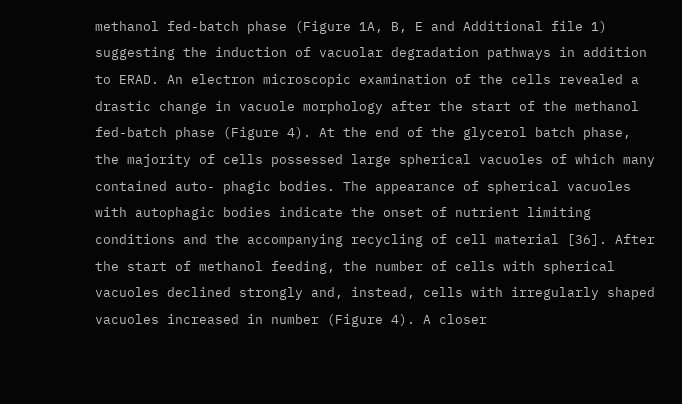methanol fed-batch phase (Figure 1A, B, E and Additional file 1) suggesting the induction of vacuolar degradation pathways in addition to ERAD. An electron microscopic examination of the cells revealed a drastic change in vacuole morphology after the start of the methanol fed-batch phase (Figure 4). At the end of the glycerol batch phase, the majority of cells possessed large spherical vacuoles of which many contained auto- phagic bodies. The appearance of spherical vacuoles with autophagic bodies indicate the onset of nutrient limiting conditions and the accompanying recycling of cell material [36]. After the start of methanol feeding, the number of cells with spherical vacuoles declined strongly and, instead, cells with irregularly shaped vacuoles increased in number (Figure 4). A closer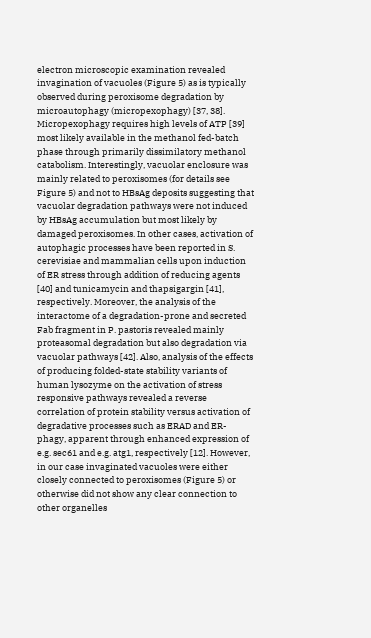electron microscopic examination revealed invagination of vacuoles (Figure 5) as is typically observed during peroxisome degradation by microautophagy (micropexophagy) [37, 38]. Micropexophagy requires high levels of ATP [39] most likely available in the methanol fed-batch phase through primarily dissimilatory methanol catabolism. Interestingly, vacuolar enclosure was mainly related to peroxisomes (for details see Figure 5) and not to HBsAg deposits suggesting that vacuolar degradation pathways were not induced by HBsAg accumulation but most likely by damaged peroxisomes. In other cases, activation of autophagic processes have been reported in S. cerevisiae and mammalian cells upon induction of ER stress through addition of reducing agents [40] and tunicamycin and thapsigargin [41], respectively. Moreover, the analysis of the interactome of a degradation-prone and secreted Fab fragment in P. pastoris revealed mainly proteasomal degradation but also degradation via vacuolar pathways [42]. Also, analysis of the effects of producing folded-state stability variants of human lysozyme on the activation of stress responsive pathways revealed a reverse correlation of protein stability versus activation of degradative processes such as ERAD and ER-phagy, apparent through enhanced expression of e.g. sec61 and e.g. atg1, respectively [12]. However, in our case invaginated vacuoles were either closely connected to peroxisomes (Figure 5) or otherwise did not show any clear connection to other organelles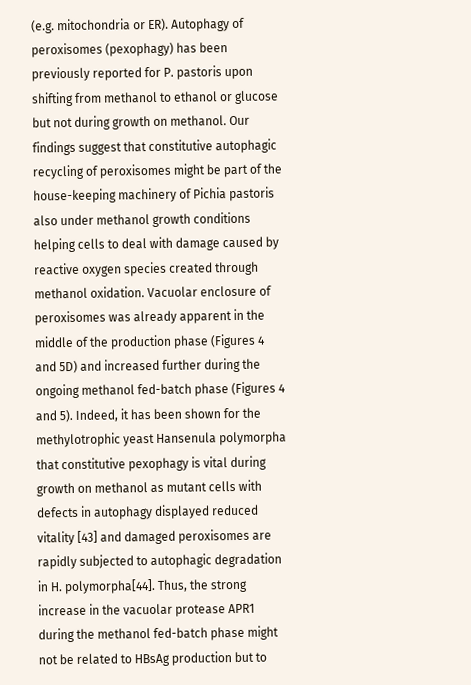(e.g. mitochondria or ER). Autophagy of peroxisomes (pexophagy) has been previously reported for P. pastoris upon shifting from methanol to ethanol or glucose but not during growth on methanol. Our findings suggest that constitutive autophagic recycling of peroxisomes might be part of the house-keeping machinery of Pichia pastoris also under methanol growth conditions helping cells to deal with damage caused by reactive oxygen species created through methanol oxidation. Vacuolar enclosure of peroxisomes was already apparent in the middle of the production phase (Figures 4 and 5D) and increased further during the ongoing methanol fed-batch phase (Figures 4 and 5). Indeed, it has been shown for the methylotrophic yeast Hansenula polymorpha that constitutive pexophagy is vital during growth on methanol as mutant cells with defects in autophagy displayed reduced vitality [43] and damaged peroxisomes are rapidly subjected to autophagic degradation in H. polymorpha[44]. Thus, the strong increase in the vacuolar protease APR1 during the methanol fed-batch phase might not be related to HBsAg production but to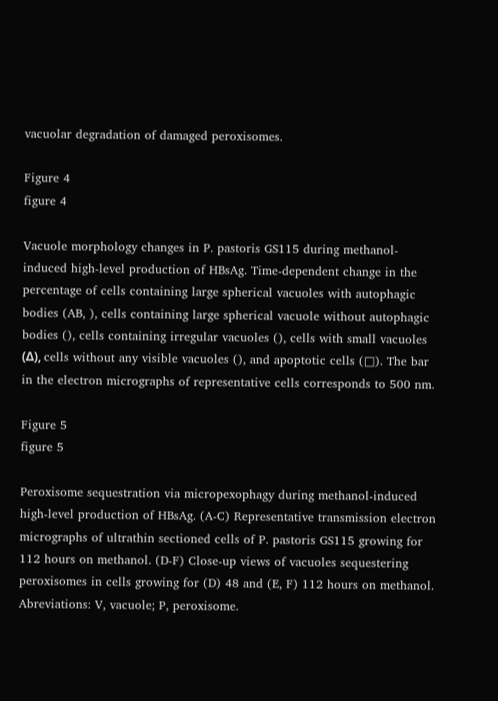vacuolar degradation of damaged peroxisomes.

Figure 4
figure 4

Vacuole morphology changes in P. pastoris GS115 during methanol-induced high-level production of HBsAg. Time-dependent change in the percentage of cells containing large spherical vacuoles with autophagic bodies (AB, ), cells containing large spherical vacuole without autophagic bodies (), cells containing irregular vacuoles (), cells with small vacuoles (Δ), cells without any visible vacuoles (), and apoptotic cells (□). The bar in the electron micrographs of representative cells corresponds to 500 nm.

Figure 5
figure 5

Peroxisome sequestration via micropexophagy during methanol-induced high-level production of HBsAg. (A-C) Representative transmission electron micrographs of ultrathin sectioned cells of P. pastoris GS115 growing for 112 hours on methanol. (D-F) Close-up views of vacuoles sequestering peroxisomes in cells growing for (D) 48 and (E, F) 112 hours on methanol. Abreviations: V, vacuole; P, peroxisome.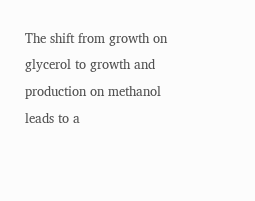The shift from growth on glycerol to growth and production on methanol leads to a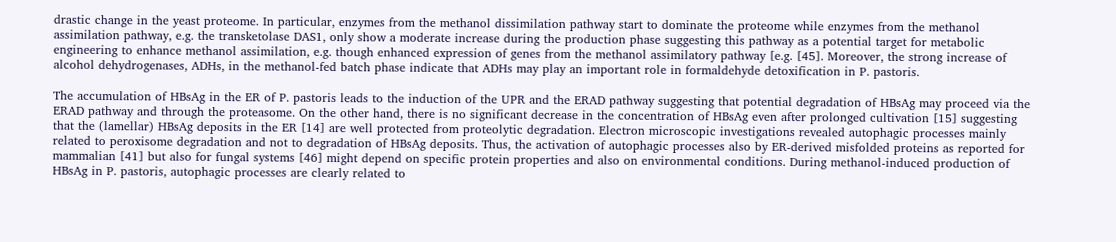drastic change in the yeast proteome. In particular, enzymes from the methanol dissimilation pathway start to dominate the proteome while enzymes from the methanol assimilation pathway, e.g. the transketolase DAS1, only show a moderate increase during the production phase suggesting this pathway as a potential target for metabolic engineering to enhance methanol assimilation, e.g. though enhanced expression of genes from the methanol assimilatory pathway [e.g. [45]. Moreover, the strong increase of alcohol dehydrogenases, ADHs, in the methanol-fed batch phase indicate that ADHs may play an important role in formaldehyde detoxification in P. pastoris.

The accumulation of HBsAg in the ER of P. pastoris leads to the induction of the UPR and the ERAD pathway suggesting that potential degradation of HBsAg may proceed via the ERAD pathway and through the proteasome. On the other hand, there is no significant decrease in the concentration of HBsAg even after prolonged cultivation [15] suggesting that the (lamellar) HBsAg deposits in the ER [14] are well protected from proteolytic degradation. Electron microscopic investigations revealed autophagic processes mainly related to peroxisome degradation and not to degradation of HBsAg deposits. Thus, the activation of autophagic processes also by ER-derived misfolded proteins as reported for mammalian [41] but also for fungal systems [46] might depend on specific protein properties and also on environmental conditions. During methanol-induced production of HBsAg in P. pastoris, autophagic processes are clearly related to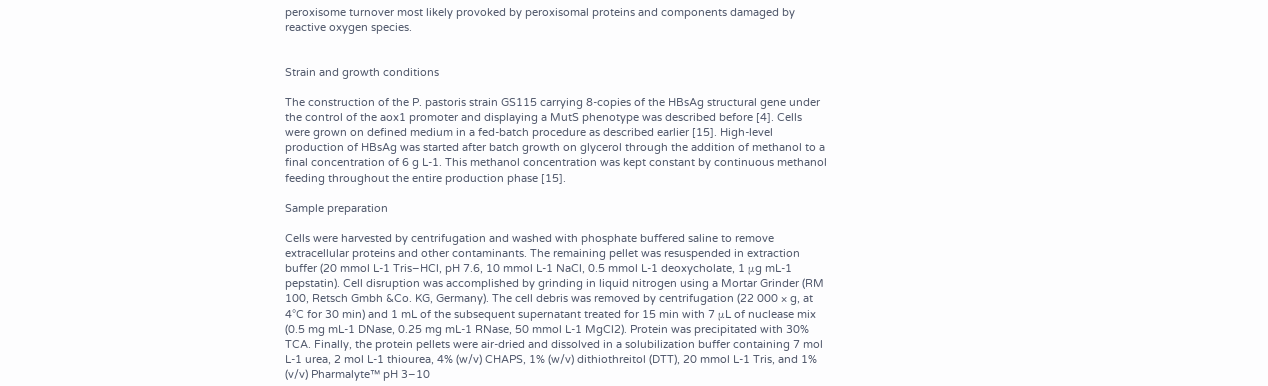peroxisome turnover most likely provoked by peroxisomal proteins and components damaged by reactive oxygen species.


Strain and growth conditions

The construction of the P. pastoris strain GS115 carrying 8-copies of the HBsAg structural gene under the control of the aox1 promoter and displaying a MutS phenotype was described before [4]. Cells were grown on defined medium in a fed-batch procedure as described earlier [15]. High-level production of HBsAg was started after batch growth on glycerol through the addition of methanol to a final concentration of 6 g L-1. This methanol concentration was kept constant by continuous methanol feeding throughout the entire production phase [15].

Sample preparation

Cells were harvested by centrifugation and washed with phosphate buffered saline to remove extracellular proteins and other contaminants. The remaining pellet was resuspended in extraction buffer (20 mmol L-1 Tris–HCl, pH 7.6, 10 mmol L-1 NaCl, 0.5 mmol L-1 deoxycholate, 1 μg mL-1 pepstatin). Cell disruption was accomplished by grinding in liquid nitrogen using a Mortar Grinder (RM 100, Retsch Gmbh &Co. KG, Germany). The cell debris was removed by centrifugation (22 000 × g, at 4°C for 30 min) and 1 mL of the subsequent supernatant treated for 15 min with 7 μL of nuclease mix (0.5 mg mL-1 DNase, 0.25 mg mL-1 RNase, 50 mmol L-1 MgCl2). Protein was precipitated with 30% TCA. Finally, the protein pellets were air-dried and dissolved in a solubilization buffer containing 7 mol L-1 urea, 2 mol L-1 thiourea, 4% (w/v) CHAPS, 1% (w/v) dithiothreitol (DTT), 20 mmol L-1 Tris, and 1% (v/v) Pharmalyte™ pH 3–10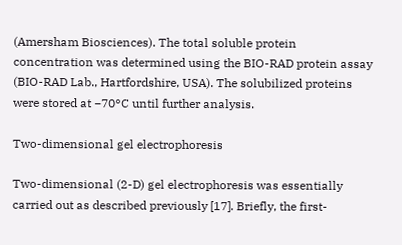(Amersham Biosciences). The total soluble protein concentration was determined using the BIO-RAD protein assay (BIO-RAD Lab., Hartfordshire, USA). The solubilized proteins were stored at −70°C until further analysis.

Two-dimensional gel electrophoresis

Two-dimensional (2-D) gel electrophoresis was essentially carried out as described previously [17]. Briefly, the first-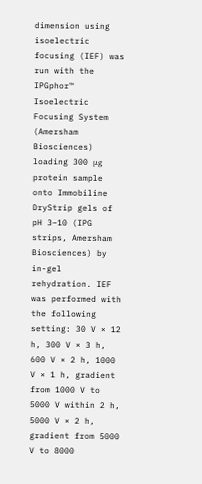dimension using isoelectric focusing (IEF) was run with the IPGphor™ Isoelectric Focusing System (Amersham Biosciences) loading 300 μg protein sample onto Immobiline DryStrip gels of pH 3–10 (IPG strips, Amersham Biosciences) by in-gel rehydration. IEF was performed with the following setting: 30 V × 12 h, 300 V × 3 h, 600 V × 2 h, 1000 V × 1 h, gradient from 1000 V to 5000 V within 2 h, 5000 V × 2 h, gradient from 5000 V to 8000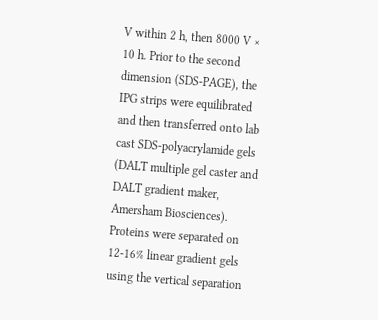V within 2 h, then 8000 V × 10 h. Prior to the second dimension (SDS-PAGE), the IPG strips were equilibrated and then transferred onto lab cast SDS-polyacrylamide gels (DALT multiple gel caster and DALT gradient maker, Amersham Biosciences). Proteins were separated on 12-16% linear gradient gels using the vertical separation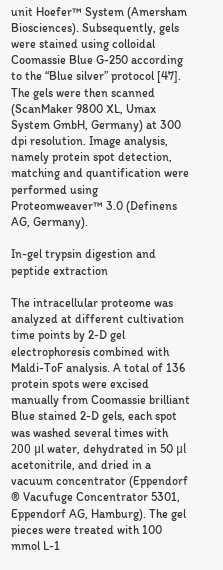unit Hoefer™ System (Amersham Biosciences). Subsequently, gels were stained using colloidal Coomassie Blue G-250 according to the “Blue silver” protocol [47]. The gels were then scanned (ScanMaker 9800 XL, Umax System GmbH, Germany) at 300 dpi resolution. Image analysis, namely protein spot detection, matching and quantification were performed using Proteomweaver™ 3.0 (Definens AG, Germany).

In-gel trypsin digestion and peptide extraction

The intracellular proteome was analyzed at different cultivation time points by 2-D gel electrophoresis combined with Maldi-ToF analysis. A total of 136 protein spots were excised manually from Coomassie brilliant Blue stained 2-D gels, each spot was washed several times with 200 μl water, dehydrated in 50 μl acetonitrile, and dried in a vacuum concentrator (Eppendorf ® Vacufuge Concentrator 5301, Eppendorf AG, Hamburg). The gel pieces were treated with 100 mmol L-1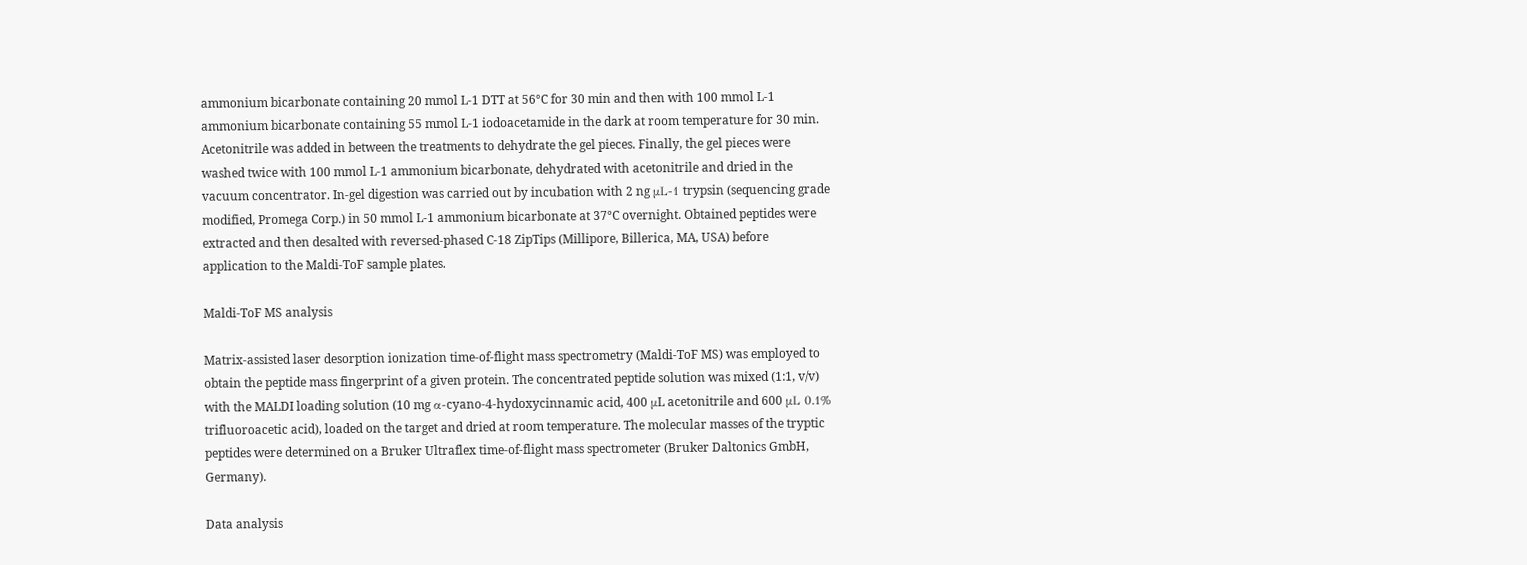ammonium bicarbonate containing 20 mmol L-1 DTT at 56°C for 30 min and then with 100 mmol L-1 ammonium bicarbonate containing 55 mmol L-1 iodoacetamide in the dark at room temperature for 30 min. Acetonitrile was added in between the treatments to dehydrate the gel pieces. Finally, the gel pieces were washed twice with 100 mmol L-1 ammonium bicarbonate, dehydrated with acetonitrile and dried in the vacuum concentrator. In-gel digestion was carried out by incubation with 2 ng μL-1 trypsin (sequencing grade modified, Promega Corp.) in 50 mmol L-1 ammonium bicarbonate at 37°C overnight. Obtained peptides were extracted and then desalted with reversed-phased C-18 ZipTips (Millipore, Billerica, MA, USA) before application to the Maldi-ToF sample plates.

Maldi-ToF MS analysis

Matrix-assisted laser desorption ionization time-of-flight mass spectrometry (Maldi-ToF MS) was employed to obtain the peptide mass fingerprint of a given protein. The concentrated peptide solution was mixed (1:1, v/v) with the MALDI loading solution (10 mg α-cyano-4-hydoxycinnamic acid, 400 μL acetonitrile and 600 μL 0.1% trifluoroacetic acid), loaded on the target and dried at room temperature. The molecular masses of the tryptic peptides were determined on a Bruker Ultraflex time-of-flight mass spectrometer (Bruker Daltonics GmbH, Germany).

Data analysis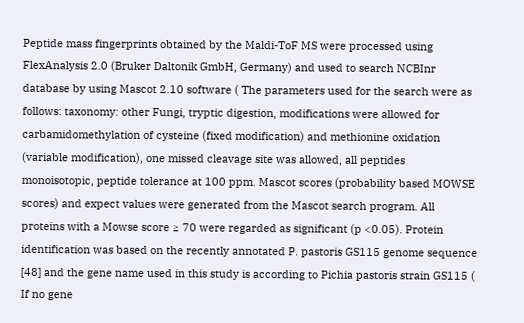Peptide mass fingerprints obtained by the Maldi-ToF MS were processed using FlexAnalysis 2.0 (Bruker Daltonik GmbH, Germany) and used to search NCBInr database by using Mascot 2.10 software ( The parameters used for the search were as follows: taxonomy: other Fungi, tryptic digestion, modifications were allowed for carbamidomethylation of cysteine (fixed modification) and methionine oxidation (variable modification), one missed cleavage site was allowed, all peptides monoisotopic, peptide tolerance at 100 ppm. Mascot scores (probability based MOWSE scores) and expect values were generated from the Mascot search program. All proteins with a Mowse score ≥ 70 were regarded as significant (p <0.05). Protein identification was based on the recently annotated P. pastoris GS115 genome sequence [48] and the gene name used in this study is according to Pichia pastoris strain GS115 ( If no gene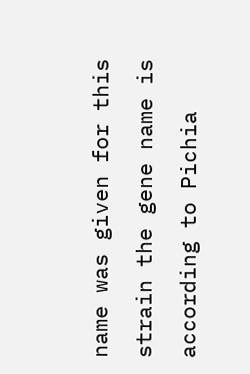name was given for this strain the gene name is according to Pichia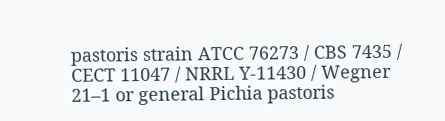pastoris strain ATCC 76273 / CBS 7435 / CECT 11047 / NRRL Y-11430 / Wegner 21–1 or general Pichia pastoris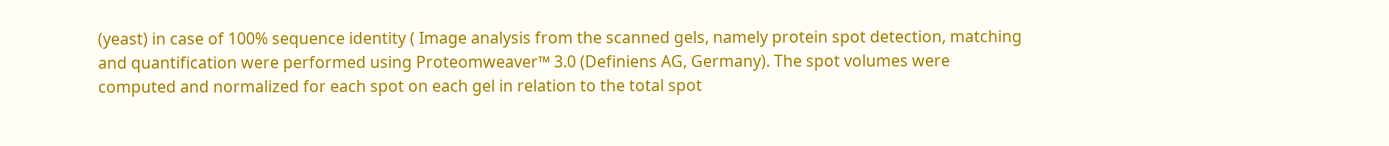(yeast) in case of 100% sequence identity ( Image analysis from the scanned gels, namely protein spot detection, matching and quantification were performed using Proteomweaver™ 3.0 (Definiens AG, Germany). The spot volumes were computed and normalized for each spot on each gel in relation to the total spot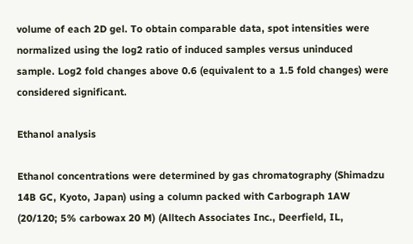volume of each 2D gel. To obtain comparable data, spot intensities were normalized using the log2 ratio of induced samples versus uninduced sample. Log2 fold changes above 0.6 (equivalent to a 1.5 fold changes) were considered significant.

Ethanol analysis

Ethanol concentrations were determined by gas chromatography (Shimadzu 14B GC, Kyoto, Japan) using a column packed with Carbograph 1AW (20/120; 5% carbowax 20 M) (Alltech Associates Inc., Deerfield, IL,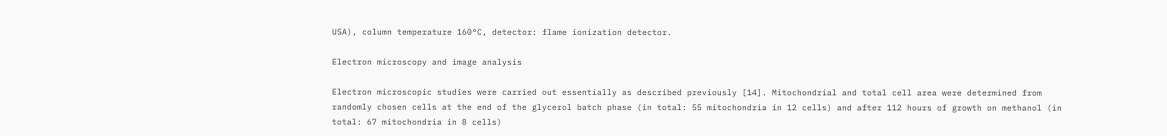USA), column temperature 160°C, detector: flame ionization detector.

Electron microscopy and image analysis

Electron microscopic studies were carried out essentially as described previously [14]. Mitochondrial and total cell area were determined from randomly chosen cells at the end of the glycerol batch phase (in total: 55 mitochondria in 12 cells) and after 112 hours of growth on methanol (in total: 67 mitochondria in 8 cells)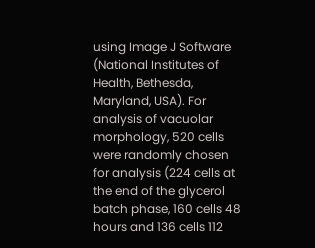using Image J Software (National Institutes of Health, Bethesda, Maryland, USA). For analysis of vacuolar morphology, 520 cells were randomly chosen for analysis (224 cells at the end of the glycerol batch phase, 160 cells 48 hours and 136 cells 112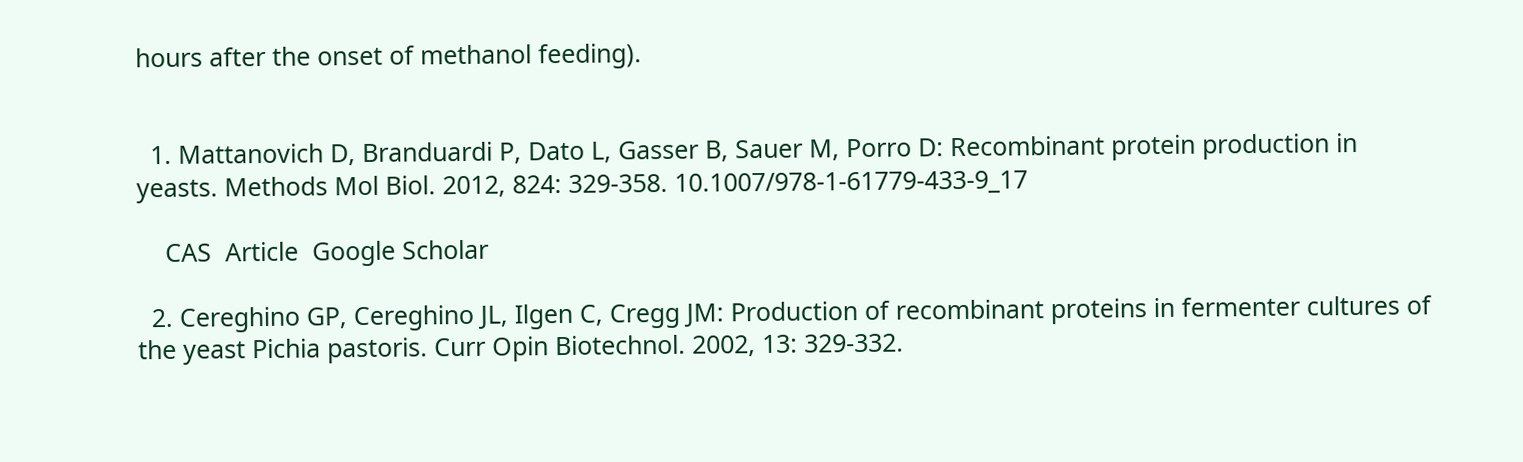hours after the onset of methanol feeding).


  1. Mattanovich D, Branduardi P, Dato L, Gasser B, Sauer M, Porro D: Recombinant protein production in yeasts. Methods Mol Biol. 2012, 824: 329-358. 10.1007/978-1-61779-433-9_17

    CAS  Article  Google Scholar

  2. Cereghino GP, Cereghino JL, Ilgen C, Cregg JM: Production of recombinant proteins in fermenter cultures of the yeast Pichia pastoris. Curr Opin Biotechnol. 2002, 13: 329-332.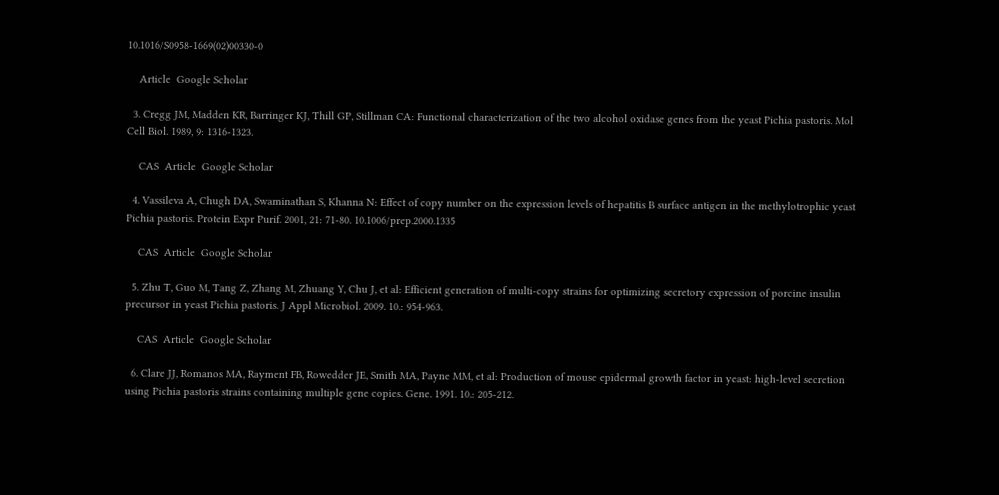10.1016/S0958-1669(02)00330-0

    Article  Google Scholar

  3. Cregg JM, Madden KR, Barringer KJ, Thill GP, Stillman CA: Functional characterization of the two alcohol oxidase genes from the yeast Pichia pastoris. Mol Cell Biol. 1989, 9: 1316-1323.

    CAS  Article  Google Scholar

  4. Vassileva A, Chugh DA, Swaminathan S, Khanna N: Effect of copy number on the expression levels of hepatitis B surface antigen in the methylotrophic yeast Pichia pastoris. Protein Expr Purif. 2001, 21: 71-80. 10.1006/prep.2000.1335

    CAS  Article  Google Scholar

  5. Zhu T, Guo M, Tang Z, Zhang M, Zhuang Y, Chu J, et al: Efficient generation of multi-copy strains for optimizing secretory expression of porcine insulin precursor in yeast Pichia pastoris. J Appl Microbiol. 2009. 10.: 954-963.

    CAS  Article  Google Scholar

  6. Clare JJ, Romanos MA, Rayment FB, Rowedder JE, Smith MA, Payne MM, et al: Production of mouse epidermal growth factor in yeast: high-level secretion using Pichia pastoris strains containing multiple gene copies. Gene. 1991. 10.: 205-212.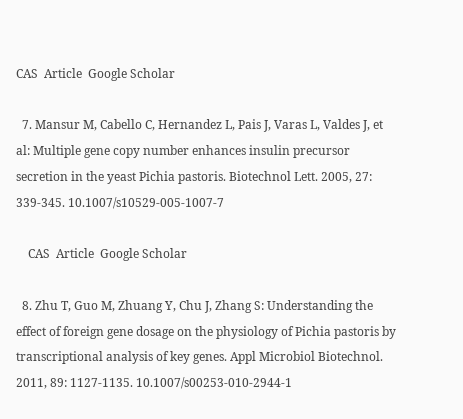CAS  Article  Google Scholar

  7. Mansur M, Cabello C, Hernandez L, Pais J, Varas L, Valdes J, et al: Multiple gene copy number enhances insulin precursor secretion in the yeast Pichia pastoris. Biotechnol Lett. 2005, 27: 339-345. 10.1007/s10529-005-1007-7

    CAS  Article  Google Scholar

  8. Zhu T, Guo M, Zhuang Y, Chu J, Zhang S: Understanding the effect of foreign gene dosage on the physiology of Pichia pastoris by transcriptional analysis of key genes. Appl Microbiol Biotechnol. 2011, 89: 1127-1135. 10.1007/s00253-010-2944-1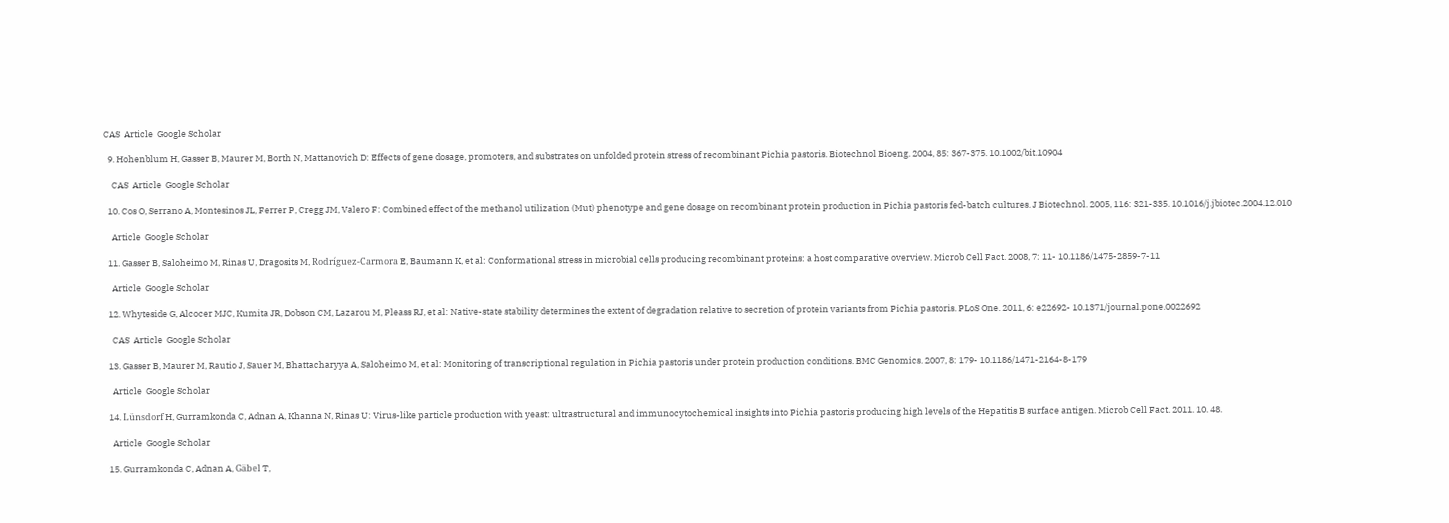CAS  Article  Google Scholar

  9. Hohenblum H, Gasser B, Maurer M, Borth N, Mattanovich D: Effects of gene dosage, promoters, and substrates on unfolded protein stress of recombinant Pichia pastoris. Biotechnol Bioeng. 2004, 85: 367-375. 10.1002/bit.10904

    CAS  Article  Google Scholar

  10. Cos O, Serrano A, Montesinos JL, Ferrer P, Cregg JM, Valero F: Combined effect of the methanol utilization (Mut) phenotype and gene dosage on recombinant protein production in Pichia pastoris fed-batch cultures. J Biotechnol. 2005, 116: 321-335. 10.1016/j.jbiotec.2004.12.010

    Article  Google Scholar

  11. Gasser B, Saloheimo M, Rinas U, Dragosits M, Rodríguez-Carmora E, Baumann K, et al: Conformational stress in microbial cells producing recombinant proteins: a host comparative overview. Microb Cell Fact. 2008, 7: 11- 10.1186/1475-2859-7-11

    Article  Google Scholar

  12. Whyteside G, Alcocer MJC, Kumita JR, Dobson CM, Lazarou M, Pleass RJ, et al: Native-state stability determines the extent of degradation relative to secretion of protein variants from Pichia pastoris. PLoS One. 2011, 6: e22692- 10.1371/journal.pone.0022692

    CAS  Article  Google Scholar

  13. Gasser B, Maurer M, Rautio J, Sauer M, Bhattacharyya A, Saloheimo M, et al: Monitoring of transcriptional regulation in Pichia pastoris under protein production conditions. BMC Genomics. 2007, 8: 179- 10.1186/1471-2164-8-179

    Article  Google Scholar

  14. Lünsdorf H, Gurramkonda C, Adnan A, Khanna N, Rinas U: Virus-like particle production with yeast: ultrastructural and immunocytochemical insights into Pichia pastoris producing high levels of the Hepatitis B surface antigen. Microb Cell Fact. 2011. 10. 48.

    Article  Google Scholar

  15. Gurramkonda C, Adnan A, Gäbel T,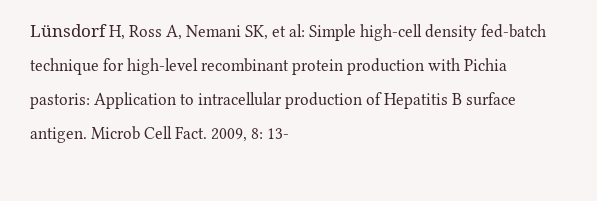Lünsdorf H, Ross A, Nemani SK, et al: Simple high-cell density fed-batch technique for high-level recombinant protein production with Pichia pastoris: Application to intracellular production of Hepatitis B surface antigen. Microb Cell Fact. 2009, 8: 13-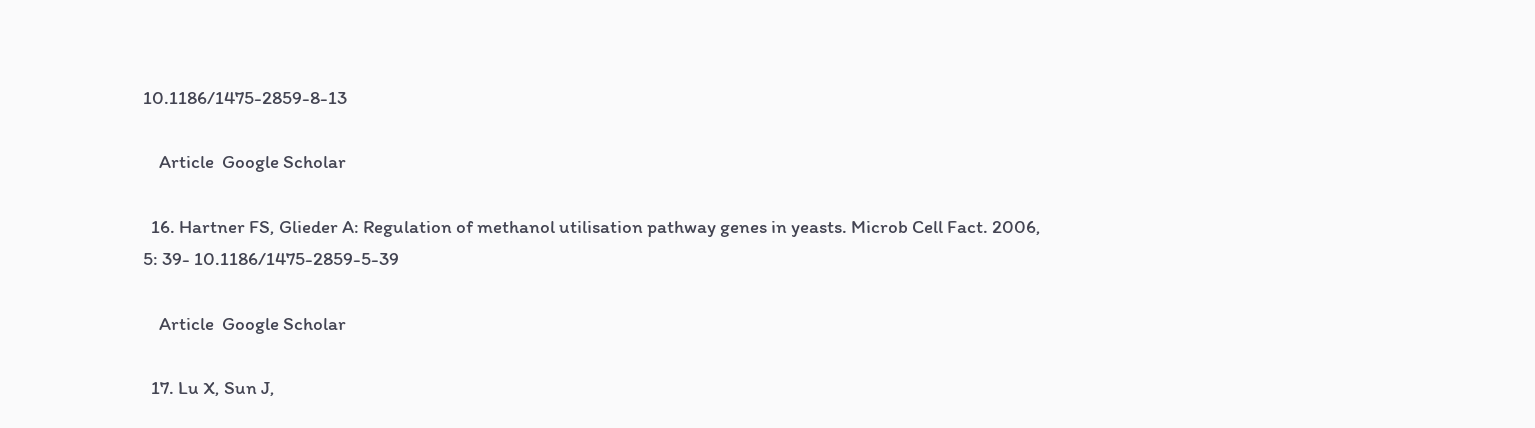10.1186/1475-2859-8-13

    Article  Google Scholar

  16. Hartner FS, Glieder A: Regulation of methanol utilisation pathway genes in yeasts. Microb Cell Fact. 2006, 5: 39- 10.1186/1475-2859-5-39

    Article  Google Scholar

  17. Lu X, Sun J,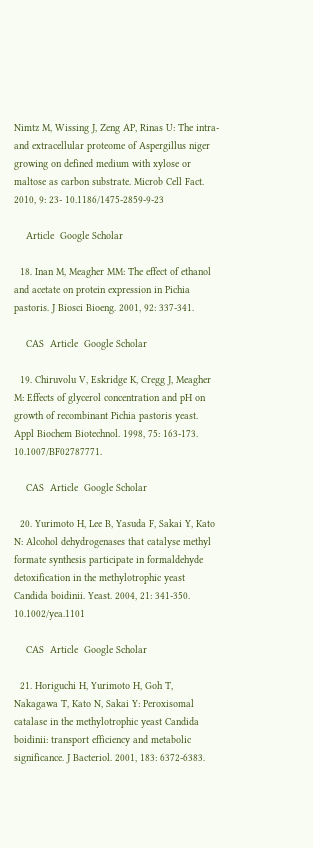Nimtz M, Wissing J, Zeng AP, Rinas U: The intra- and extracellular proteome of Aspergillus niger growing on defined medium with xylose or maltose as carbon substrate. Microb Cell Fact. 2010, 9: 23- 10.1186/1475-2859-9-23

    Article  Google Scholar

  18. Inan M, Meagher MM: The effect of ethanol and acetate on protein expression in Pichia pastoris. J Biosci Bioeng. 2001, 92: 337-341.

    CAS  Article  Google Scholar

  19. Chiruvolu V, Eskridge K, Cregg J, Meagher M: Effects of glycerol concentration and pH on growth of recombinant Pichia pastoris yeast. Appl Biochem Biotechnol. 1998, 75: 163-173. 10.1007/BF02787771.

    CAS  Article  Google Scholar

  20. Yurimoto H, Lee B, Yasuda F, Sakai Y, Kato N: Alcohol dehydrogenases that catalyse methyl formate synthesis participate in formaldehyde detoxification in the methylotrophic yeast Candida boidinii. Yeast. 2004, 21: 341-350. 10.1002/yea.1101

    CAS  Article  Google Scholar

  21. Horiguchi H, Yurimoto H, Goh T, Nakagawa T, Kato N, Sakai Y: Peroxisomal catalase in the methylotrophic yeast Candida boidinii: transport efficiency and metabolic significance. J Bacteriol. 2001, 183: 6372-6383.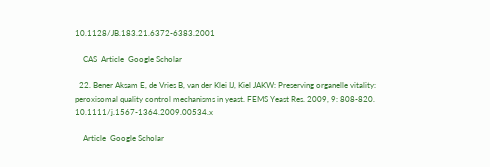10.1128/JB.183.21.6372-6383.2001

    CAS  Article  Google Scholar

  22. Bener Aksam E, de Vries B, van der Klei IJ, Kiel JAKW: Preserving organelle vitality: peroxisomal quality control mechanisms in yeast. FEMS Yeast Res. 2009, 9: 808-820. 10.1111/j.1567-1364.2009.00534.x

    Article  Google Scholar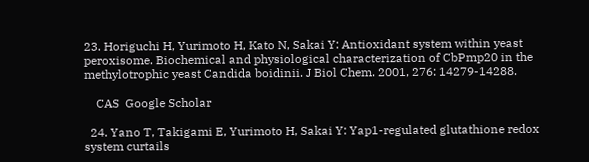23. Horiguchi H, Yurimoto H, Kato N, Sakai Y: Antioxidant system within yeast peroxisome. Biochemical and physiological characterization of CbPmp20 in the methylotrophic yeast Candida boidinii. J Biol Chem. 2001, 276: 14279-14288.

    CAS  Google Scholar

  24. Yano T, Takigami E, Yurimoto H, Sakai Y: Yap1-regulated glutathione redox system curtails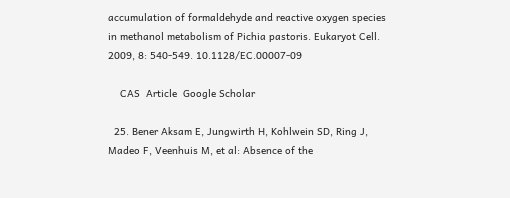accumulation of formaldehyde and reactive oxygen species in methanol metabolism of Pichia pastoris. Eukaryot Cell. 2009, 8: 540-549. 10.1128/EC.00007-09

    CAS  Article  Google Scholar

  25. Bener Aksam E, Jungwirth H, Kohlwein SD, Ring J, Madeo F, Veenhuis M, et al: Absence of the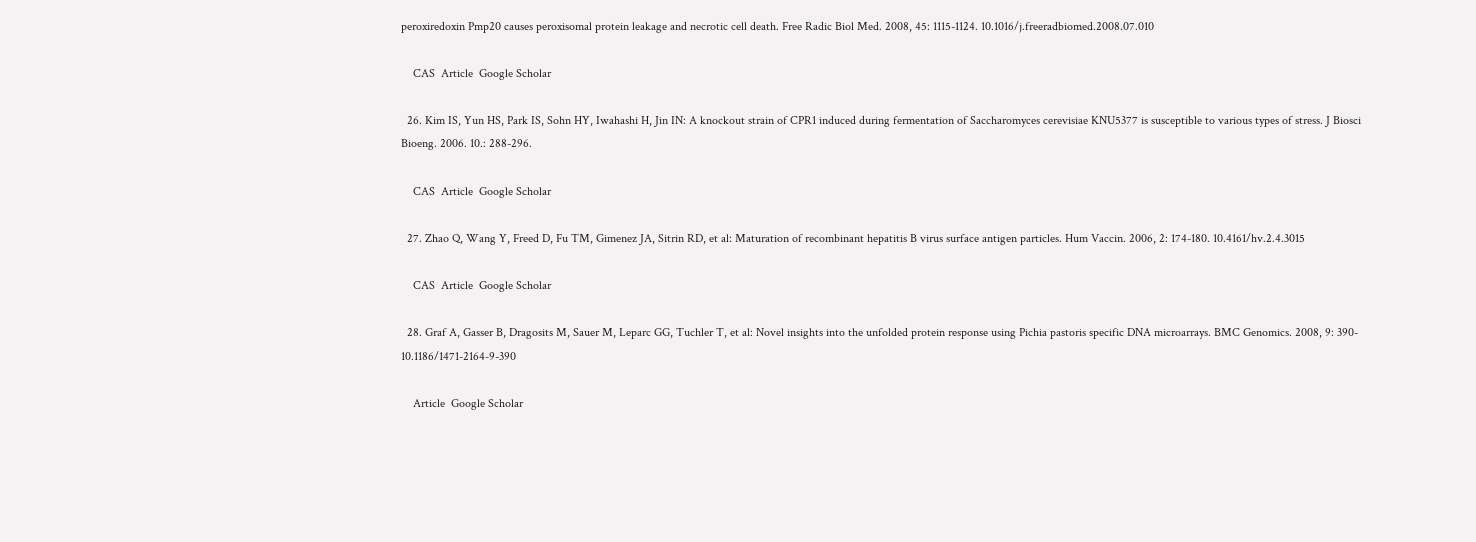peroxiredoxin Pmp20 causes peroxisomal protein leakage and necrotic cell death. Free Radic Biol Med. 2008, 45: 1115-1124. 10.1016/j.freeradbiomed.2008.07.010

    CAS  Article  Google Scholar

  26. Kim IS, Yun HS, Park IS, Sohn HY, Iwahashi H, Jin IN: A knockout strain of CPR1 induced during fermentation of Saccharomyces cerevisiae KNU5377 is susceptible to various types of stress. J Biosci Bioeng. 2006. 10.: 288-296.

    CAS  Article  Google Scholar

  27. Zhao Q, Wang Y, Freed D, Fu TM, Gimenez JA, Sitrin RD, et al: Maturation of recombinant hepatitis B virus surface antigen particles. Hum Vaccin. 2006, 2: 174-180. 10.4161/hv.2.4.3015

    CAS  Article  Google Scholar

  28. Graf A, Gasser B, Dragosits M, Sauer M, Leparc GG, Tuchler T, et al: Novel insights into the unfolded protein response using Pichia pastoris specific DNA microarrays. BMC Genomics. 2008, 9: 390- 10.1186/1471-2164-9-390

    Article  Google Scholar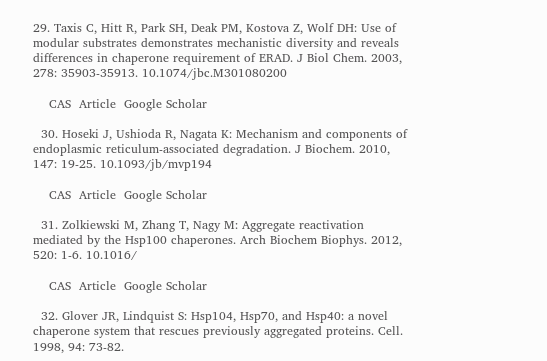29. Taxis C, Hitt R, Park SH, Deak PM, Kostova Z, Wolf DH: Use of modular substrates demonstrates mechanistic diversity and reveals differences in chaperone requirement of ERAD. J Biol Chem. 2003, 278: 35903-35913. 10.1074/jbc.M301080200

    CAS  Article  Google Scholar

  30. Hoseki J, Ushioda R, Nagata K: Mechanism and components of endoplasmic reticulum-associated degradation. J Biochem. 2010, 147: 19-25. 10.1093/jb/mvp194

    CAS  Article  Google Scholar

  31. Zolkiewski M, Zhang T, Nagy M: Aggregate reactivation mediated by the Hsp100 chaperones. Arch Biochem Biophys. 2012, 520: 1-6. 10.1016/

    CAS  Article  Google Scholar

  32. Glover JR, Lindquist S: Hsp104, Hsp70, and Hsp40: a novel chaperone system that rescues previously aggregated proteins. Cell. 1998, 94: 73-82.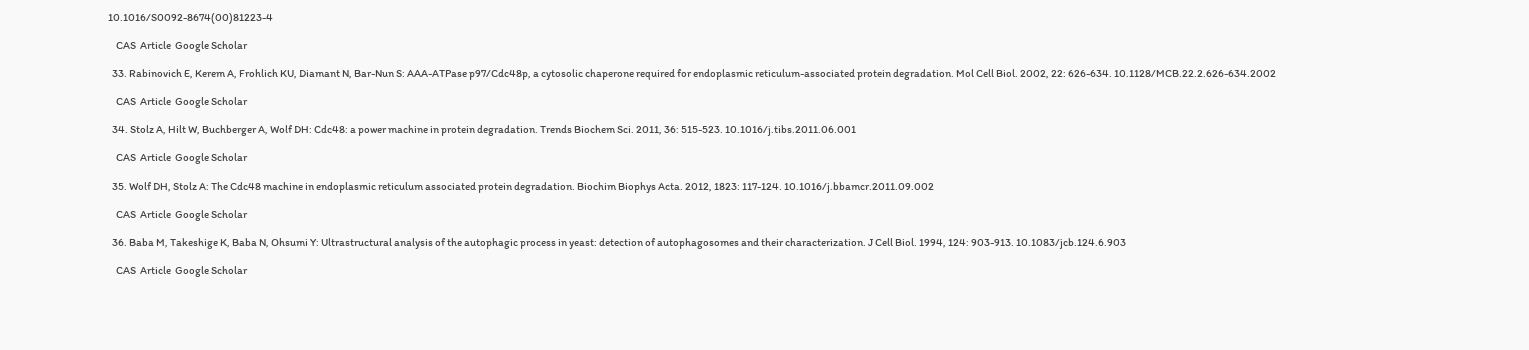10.1016/S0092-8674(00)81223-4

    CAS  Article  Google Scholar

  33. Rabinovich E, Kerem A, Frohlich KU, Diamant N, Bar-Nun S: AAA-ATPase p97/Cdc48p, a cytosolic chaperone required for endoplasmic reticulum-associated protein degradation. Mol Cell Biol. 2002, 22: 626-634. 10.1128/MCB.22.2.626-634.2002

    CAS  Article  Google Scholar

  34. Stolz A, Hilt W, Buchberger A, Wolf DH: Cdc48: a power machine in protein degradation. Trends Biochem Sci. 2011, 36: 515-523. 10.1016/j.tibs.2011.06.001

    CAS  Article  Google Scholar

  35. Wolf DH, Stolz A: The Cdc48 machine in endoplasmic reticulum associated protein degradation. Biochim Biophys Acta. 2012, 1823: 117-124. 10.1016/j.bbamcr.2011.09.002

    CAS  Article  Google Scholar

  36. Baba M, Takeshige K, Baba N, Ohsumi Y: Ultrastructural analysis of the autophagic process in yeast: detection of autophagosomes and their characterization. J Cell Biol. 1994, 124: 903-913. 10.1083/jcb.124.6.903

    CAS  Article  Google Scholar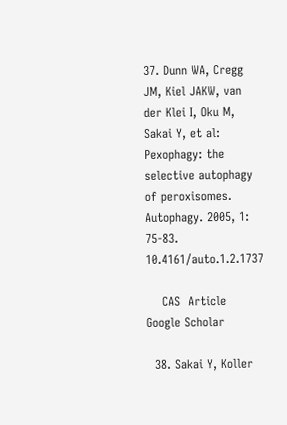37. Dunn WA, Cregg JM, Kiel JAKW, van der Klei I, Oku M, Sakai Y, et al: Pexophagy: the selective autophagy of peroxisomes. Autophagy. 2005, 1: 75-83. 10.4161/auto.1.2.1737

    CAS  Article  Google Scholar

  38. Sakai Y, Koller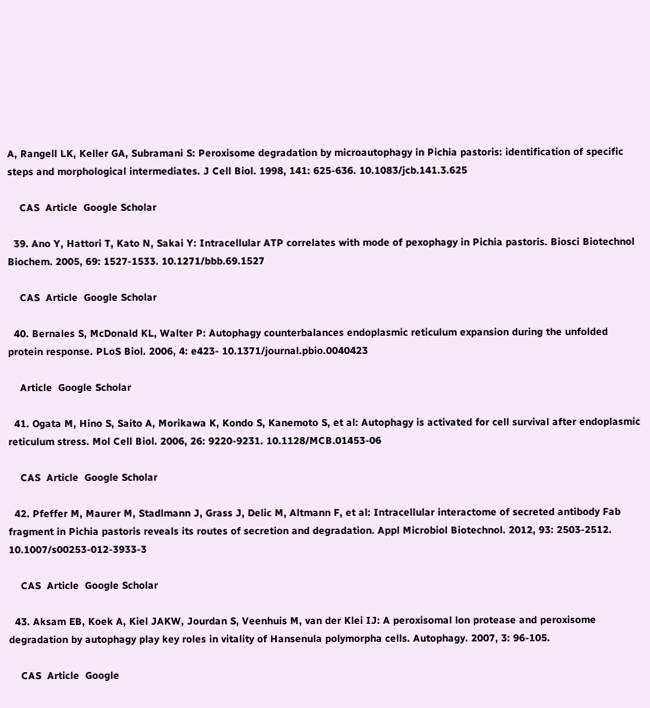A, Rangell LK, Keller GA, Subramani S: Peroxisome degradation by microautophagy in Pichia pastoris: identification of specific steps and morphological intermediates. J Cell Biol. 1998, 141: 625-636. 10.1083/jcb.141.3.625

    CAS  Article  Google Scholar

  39. Ano Y, Hattori T, Kato N, Sakai Y: Intracellular ATP correlates with mode of pexophagy in Pichia pastoris. Biosci Biotechnol Biochem. 2005, 69: 1527-1533. 10.1271/bbb.69.1527

    CAS  Article  Google Scholar

  40. Bernales S, McDonald KL, Walter P: Autophagy counterbalances endoplasmic reticulum expansion during the unfolded protein response. PLoS Biol. 2006, 4: e423- 10.1371/journal.pbio.0040423

    Article  Google Scholar

  41. Ogata M, Hino S, Saito A, Morikawa K, Kondo S, Kanemoto S, et al: Autophagy is activated for cell survival after endoplasmic reticulum stress. Mol Cell Biol. 2006, 26: 9220-9231. 10.1128/MCB.01453-06

    CAS  Article  Google Scholar

  42. Pfeffer M, Maurer M, Stadlmann J, Grass J, Delic M, Altmann F, et al: Intracellular interactome of secreted antibody Fab fragment in Pichia pastoris reveals its routes of secretion and degradation. Appl Microbiol Biotechnol. 2012, 93: 2503-2512. 10.1007/s00253-012-3933-3

    CAS  Article  Google Scholar

  43. Aksam EB, Koek A, Kiel JAKW, Jourdan S, Veenhuis M, van der Klei IJ: A peroxisomal lon protease and peroxisome degradation by autophagy play key roles in vitality of Hansenula polymorpha cells. Autophagy. 2007, 3: 96-105.

    CAS  Article  Google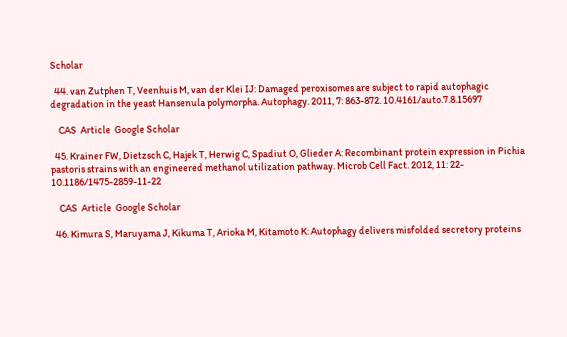Scholar

  44. van Zutphen T, Veenhuis M, van der Klei IJ: Damaged peroxisomes are subject to rapid autophagic degradation in the yeast Hansenula polymorpha. Autophagy. 2011, 7: 863-872. 10.4161/auto.7.8.15697

    CAS  Article  Google Scholar

  45. Krainer FW, Dietzsch C, Hajek T, Herwig C, Spadiut O, Glieder A: Recombinant protein expression in Pichia pastoris strains with an engineered methanol utilization pathway. Microb Cell Fact. 2012, 11: 22- 10.1186/1475-2859-11-22

    CAS  Article  Google Scholar

  46. Kimura S, Maruyama J, Kikuma T, Arioka M, Kitamoto K: Autophagy delivers misfolded secretory proteins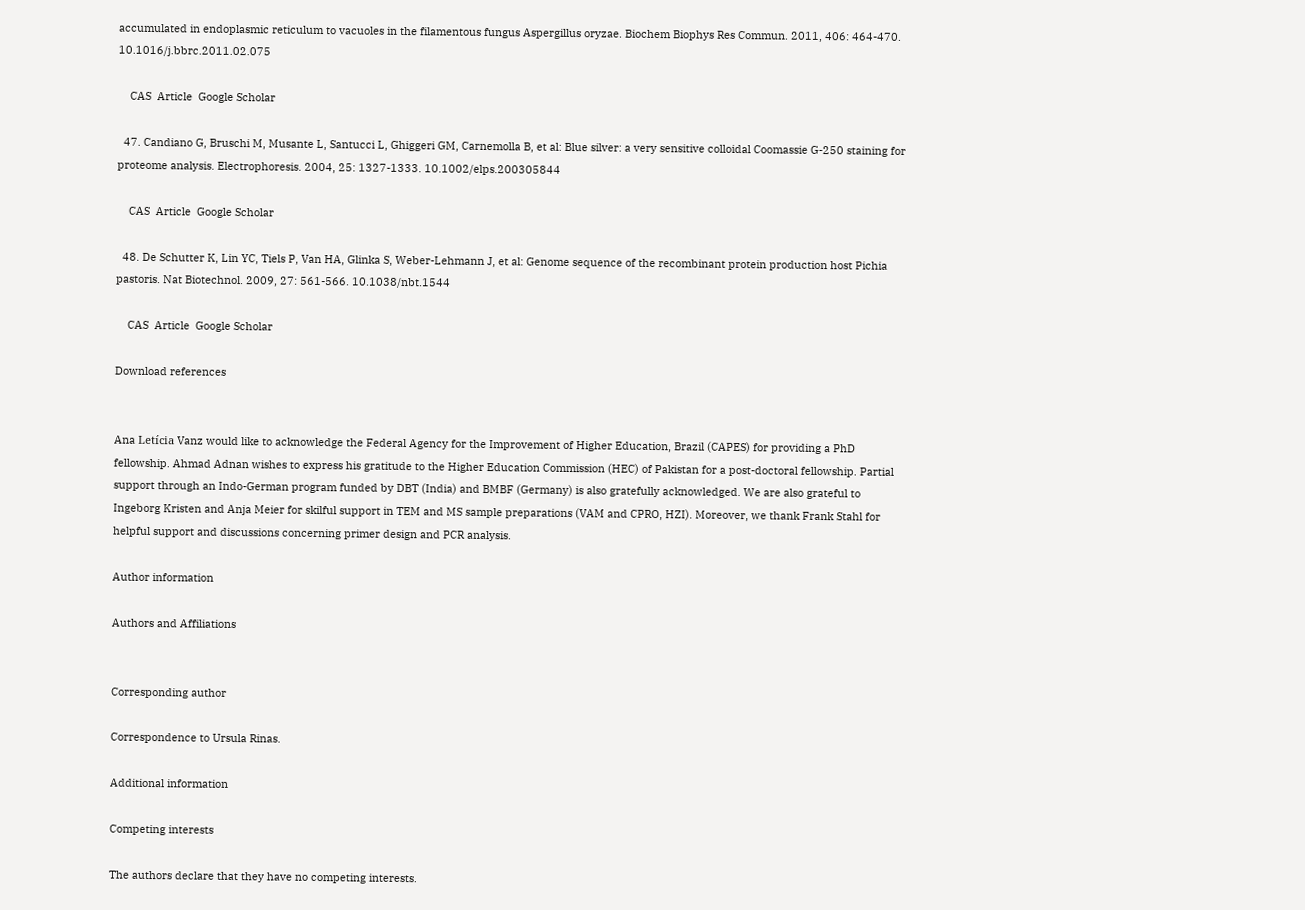accumulated in endoplasmic reticulum to vacuoles in the filamentous fungus Aspergillus oryzae. Biochem Biophys Res Commun. 2011, 406: 464-470. 10.1016/j.bbrc.2011.02.075

    CAS  Article  Google Scholar

  47. Candiano G, Bruschi M, Musante L, Santucci L, Ghiggeri GM, Carnemolla B, et al: Blue silver: a very sensitive colloidal Coomassie G-250 staining for proteome analysis. Electrophoresis. 2004, 25: 1327-1333. 10.1002/elps.200305844

    CAS  Article  Google Scholar

  48. De Schutter K, Lin YC, Tiels P, Van HA, Glinka S, Weber-Lehmann J, et al: Genome sequence of the recombinant protein production host Pichia pastoris. Nat Biotechnol. 2009, 27: 561-566. 10.1038/nbt.1544

    CAS  Article  Google Scholar

Download references


Ana Letícia Vanz would like to acknowledge the Federal Agency for the Improvement of Higher Education, Brazil (CAPES) for providing a PhD fellowship. Ahmad Adnan wishes to express his gratitude to the Higher Education Commission (HEC) of Pakistan for a post-doctoral fellowship. Partial support through an Indo-German program funded by DBT (India) and BMBF (Germany) is also gratefully acknowledged. We are also grateful to Ingeborg Kristen and Anja Meier for skilful support in TEM and MS sample preparations (VAM and CPRO, HZI). Moreover, we thank Frank Stahl for helpful support and discussions concerning primer design and PCR analysis.

Author information

Authors and Affiliations


Corresponding author

Correspondence to Ursula Rinas.

Additional information

Competing interests

The authors declare that they have no competing interests.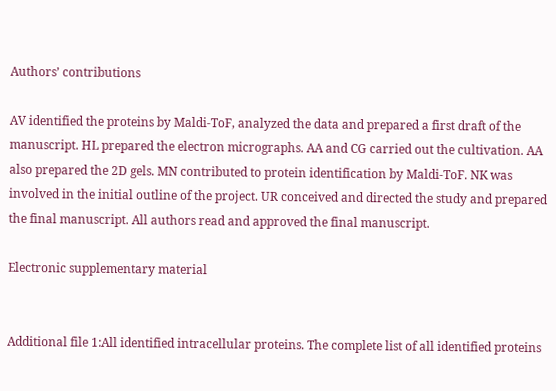Authors’ contributions

AV identified the proteins by Maldi-ToF, analyzed the data and prepared a first draft of the manuscript. HL prepared the electron micrographs. AA and CG carried out the cultivation. AA also prepared the 2D gels. MN contributed to protein identification by Maldi-ToF. NK was involved in the initial outline of the project. UR conceived and directed the study and prepared the final manuscript. All authors read and approved the final manuscript.

Electronic supplementary material


Additional file 1:All identified intracellular proteins. The complete list of all identified proteins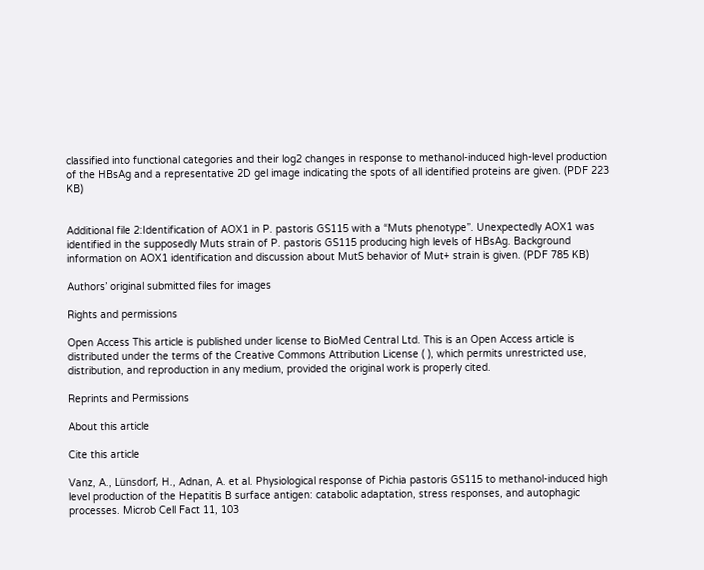classified into functional categories and their log2 changes in response to methanol-induced high-level production of the HBsAg and a representative 2D gel image indicating the spots of all identified proteins are given. (PDF 223 KB)


Additional file 2:Identification of AOX1 in P. pastoris GS115 with a “Muts phenotype”. Unexpectedly AOX1 was identified in the supposedly Muts strain of P. pastoris GS115 producing high levels of HBsAg. Background information on AOX1 identification and discussion about MutS behavior of Mut+ strain is given. (PDF 785 KB)

Authors’ original submitted files for images

Rights and permissions

Open Access This article is published under license to BioMed Central Ltd. This is an Open Access article is distributed under the terms of the Creative Commons Attribution License ( ), which permits unrestricted use, distribution, and reproduction in any medium, provided the original work is properly cited.

Reprints and Permissions

About this article

Cite this article

Vanz, A., Lünsdorf, H., Adnan, A. et al. Physiological response of Pichia pastoris GS115 to methanol-induced high level production of the Hepatitis B surface antigen: catabolic adaptation, stress responses, and autophagic processes. Microb Cell Fact 11, 103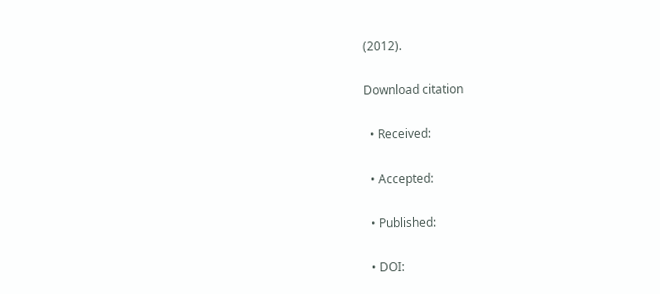(2012).

Download citation

  • Received:

  • Accepted:

  • Published:

  • DOI: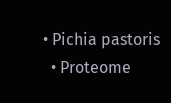• Pichia pastoris
  • Proteome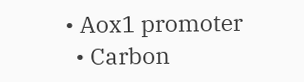• Aox1 promoter
  • Carbon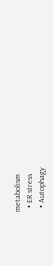metabolism
  • ER stress
  • Autophagy